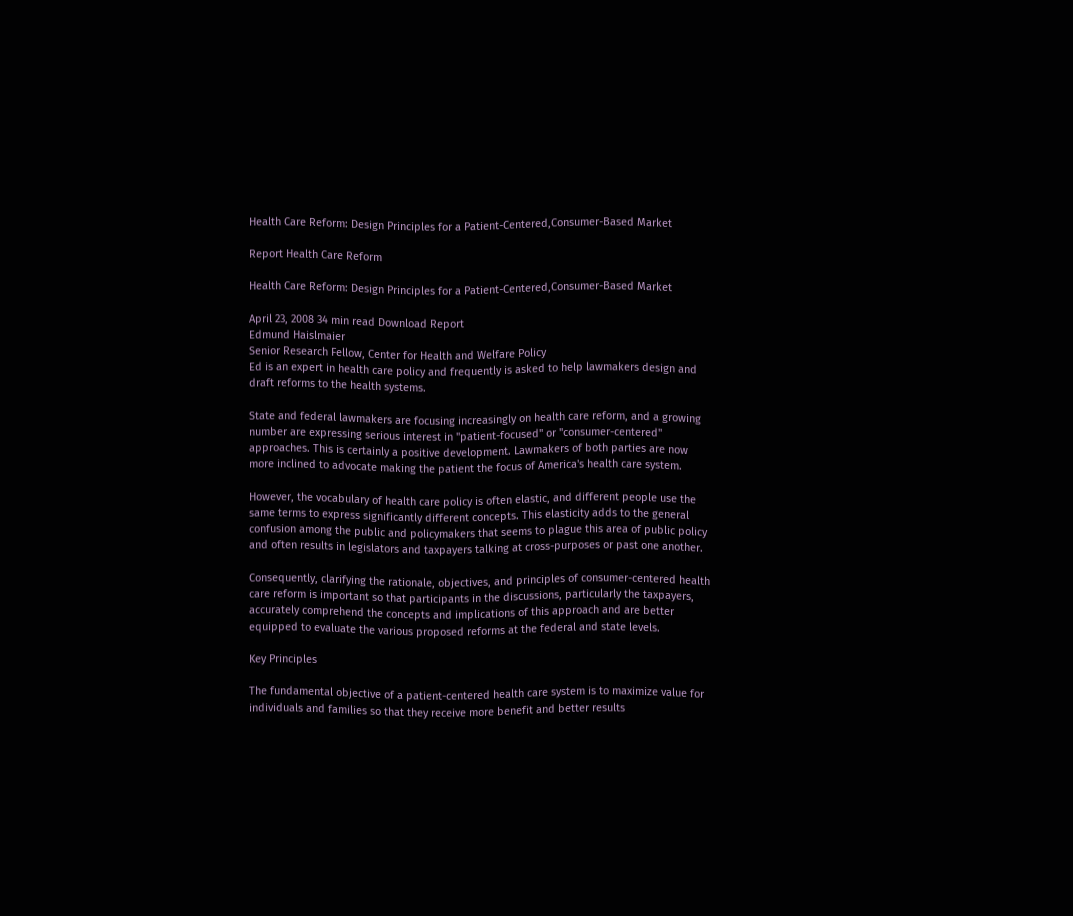Health Care Reform: Design Principles for a Patient-Centered,Consumer-Based Market

Report Health Care Reform

Health Care Reform: Design Principles for a Patient-Centered,Consumer-Based Market

April 23, 2008 34 min read Download Report
Edmund Haislmaier
Senior Research Fellow, Center for Health and Welfare Policy
Ed is an expert in health care policy and frequently is asked to help lawmakers design and draft reforms to the health systems.

State and federal lawmakers are focusing increasingly on health care reform, and a growing number are expressing serious interest in "patient-focused" or "consumer-centered" approaches. This is certainly a positive development. Lawmakers of both parties are now more inclined to advocate making the patient the focus of America's health care system.

However, the vocabulary of health care policy is often elastic, and different people use the same terms to express significantly different concepts. This elasticity adds to the general confusion among the public and policymakers that seems to plague this area of public policy and often results in legislators and taxpayers talking at cross-purposes or past one another.

Consequently, clarifying the rationale, objectives, and principles of consumer-centered health care reform is important so that participants in the discussions, particularly the taxpayers, accurately comprehend the concepts and implications of this approach and are better equipped to evaluate the various proposed reforms at the federal and state levels.

Key Principles

The fundamental objective of a patient-centered health care system is to maximize value for individuals and families so that they receive more benefit and better results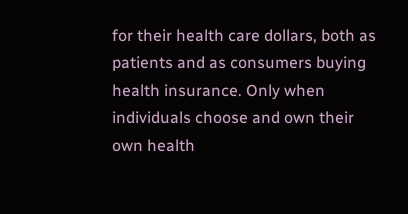for their health care dollars, both as patients and as consumers buying health insurance. Only when individuals choose and own their own health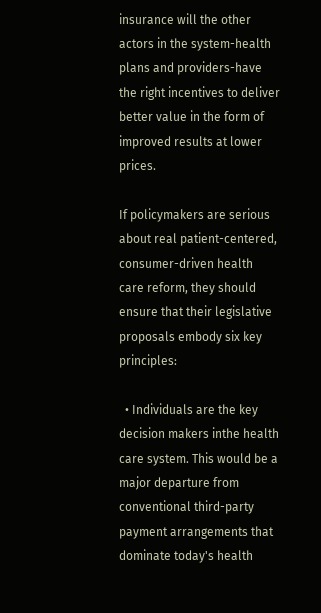insurance will the other actors in the system-health plans and providers-have the right incentives to deliver better value in the form of improved results at lower prices.

If policymakers are serious about real patient-centered, consumer-driven health care reform, they should ensure that their legislative proposals embody six key principles:

  • Individuals are the key decision makers inthe health care system. This would be a major departure from conventional third-party payment arrangements that dominate today's health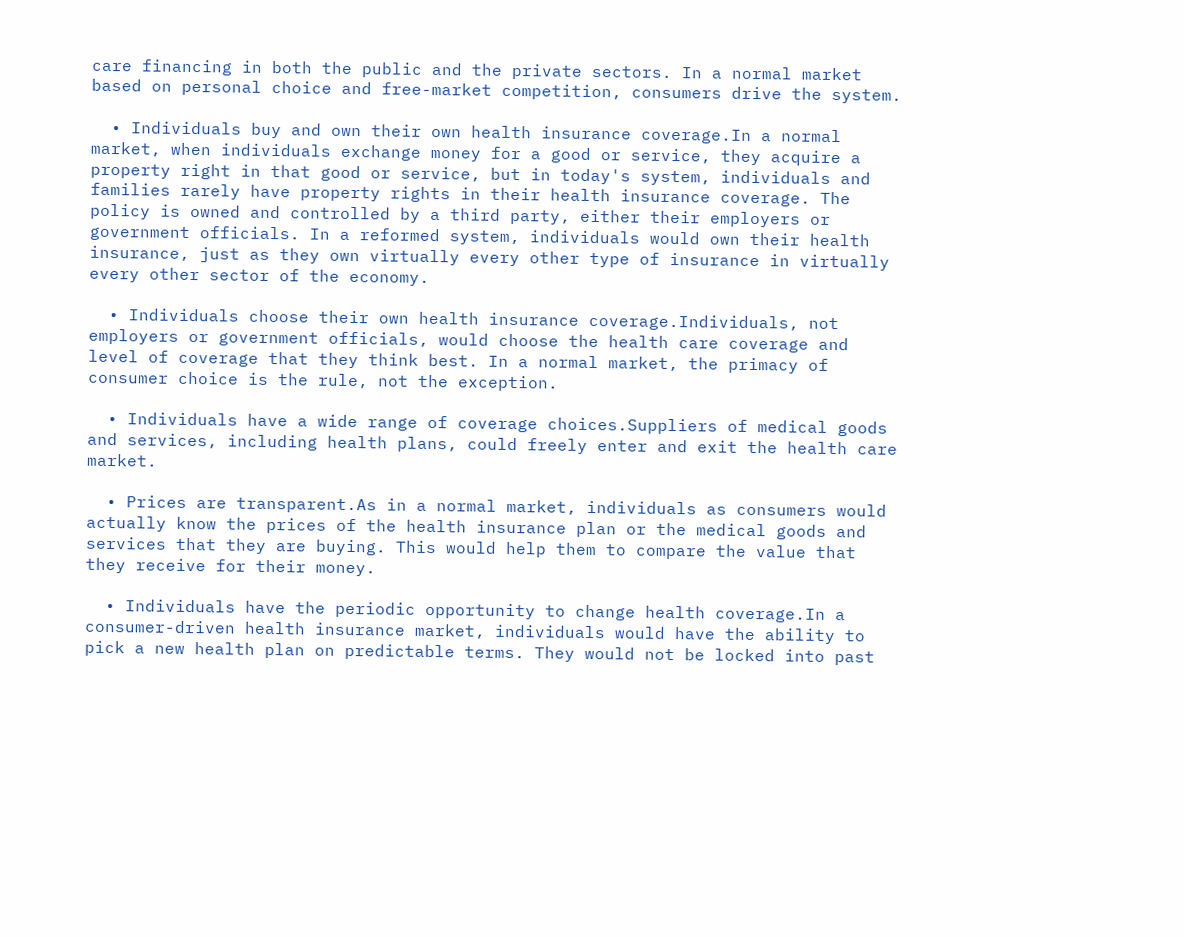care financing in both the public and the private sectors. In a normal market based on personal choice and free-market competition, consumers drive the system.

  • Individuals buy and own their own health insurance coverage.In a normal market, when individuals exchange money for a good or service, they acquire a property right in that good or service, but in today's system, individuals and families rarely have property rights in their health insurance coverage. The policy is owned and controlled by a third party, either their employers or government officials. In a reformed system, individuals would own their health insurance, just as they own virtually every other type of insurance in virtually every other sector of the economy.

  • Individuals choose their own health insurance coverage.Individuals, not employers or government officials, would choose the health care coverage and level of coverage that they think best. In a normal market, the primacy of consumer choice is the rule, not the exception.

  • Individuals have a wide range of coverage choices.Suppliers of medical goods and services, including health plans, could freely enter and exit the health care market.

  • Prices are transparent.As in a normal market, individuals as consumers would actually know the prices of the health insurance plan or the medical goods and services that they are buying. This would help them to compare the value that they receive for their money.

  • Individuals have the periodic opportunity to change health coverage.In a consumer-driven health insurance market, individuals would have the ability to pick a new health plan on predictable terms. They would not be locked into past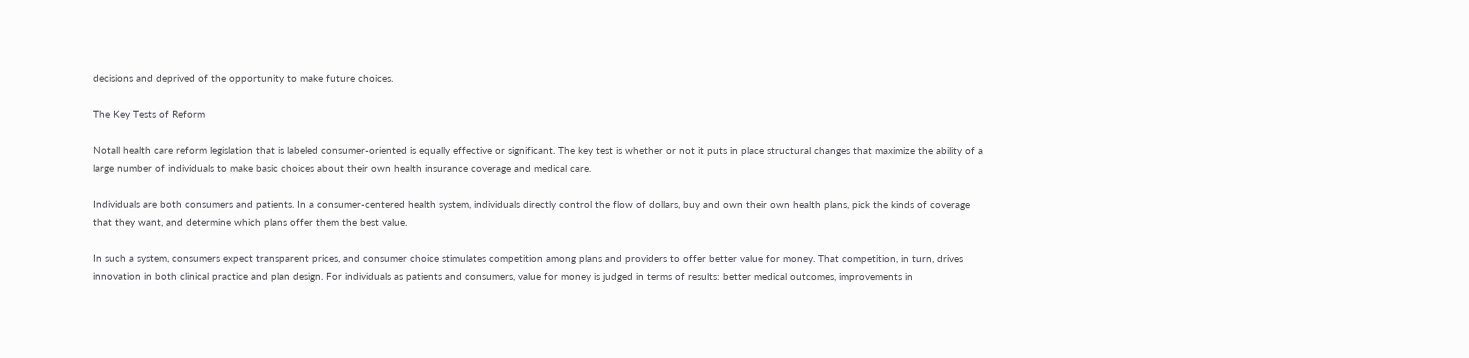decisions and deprived of the opportunity to make future choices.

The Key Tests of Reform

Notall health care reform legislation that is labeled consumer-oriented is equally effective or significant. The key test is whether or not it puts in place structural changes that maximize the ability of a large number of individuals to make basic choices about their own health insurance coverage and medical care.

Individuals are both consumers and patients. In a consumer-centered health system, individuals directly control the flow of dollars, buy and own their own health plans, pick the kinds of coverage that they want, and determine which plans offer them the best value.

In such a system, consumers expect transparent prices, and consumer choice stimulates competition among plans and providers to offer better value for money. That competition, in turn, drives innovation in both clinical practice and plan design. For individuals as patients and consumers, value for money is judged in terms of results: better medical outcomes, improvements in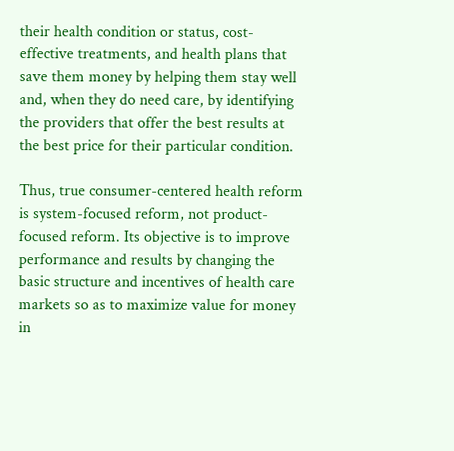their health condition or status, cost-effective treatments, and health plans that save them money by helping them stay well and, when they do need care, by identifying the providers that offer the best results at the best price for their particular condition.

Thus, true consumer-centered health reform is system-focused reform, not product-focused reform. Its objective is to improve performance and results by changing the basic structure and incentives of health care markets so as to maximize value for money in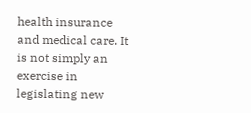health insurance and medical care. It is not simply an exercise in legislating new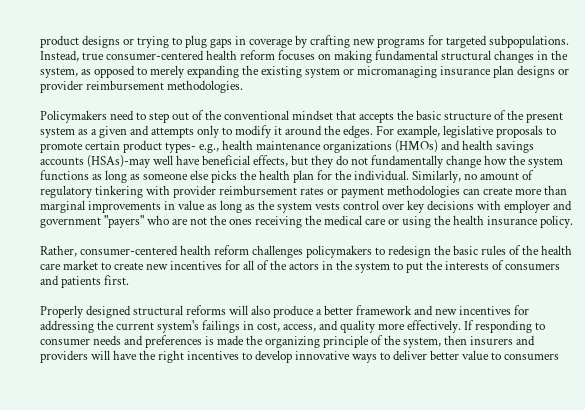product designs or trying to plug gaps in coverage by crafting new programs for targeted subpopulations. Instead, true consumer-centered health reform focuses on making fundamental structural changes in the system, as opposed to merely expanding the existing system or micromanaging insurance plan designs or provider reimbursement methodologies.

Policymakers need to step out of the conventional mindset that accepts the basic structure of the present system as a given and attempts only to modify it around the edges. For example, legislative proposals to promote certain product types- e.g., health maintenance organizations (HMOs) and health savings accounts (HSAs)-may well have beneficial effects, but they do not fundamentally change how the system functions as long as someone else picks the health plan for the individual. Similarly, no amount of regulatory tinkering with provider reimbursement rates or payment methodologies can create more than marginal improvements in value as long as the system vests control over key decisions with employer and government "payers" who are not the ones receiving the medical care or using the health insurance policy.

Rather, consumer-centered health reform challenges policymakers to redesign the basic rules of the health care market to create new incentives for all of the actors in the system to put the interests of consumers and patients first.

Properly designed structural reforms will also produce a better framework and new incentives for addressing the current system's failings in cost, access, and quality more effectively. If responding to consumer needs and preferences is made the organizing principle of the system, then insurers and providers will have the right incentives to develop innovative ways to deliver better value to consumers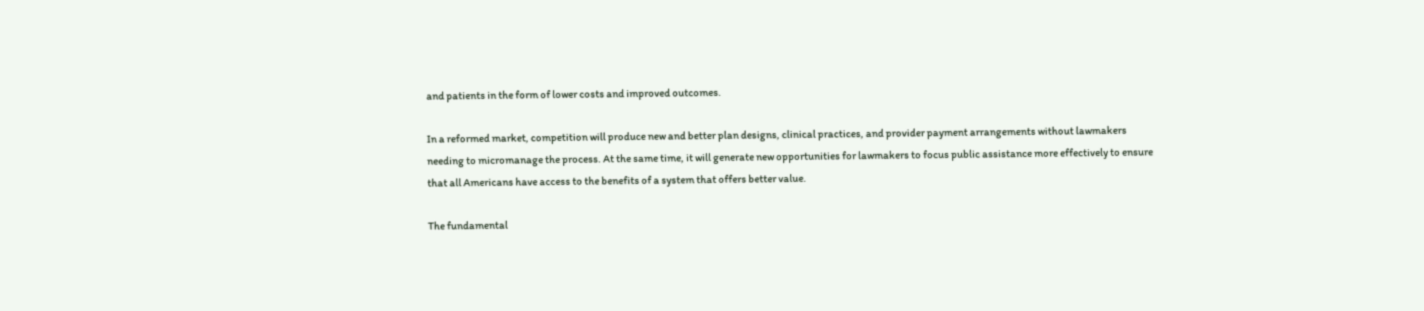and patients in the form of lower costs and improved outcomes.

In a reformed market, competition will produce new and better plan designs, clinical practices, and provider payment arrangements without lawmakers needing to micromanage the process. At the same time, it will generate new opportunities for lawmakers to focus public assistance more effectively to ensure that all Americans have access to the benefits of a system that offers better value.

The fundamental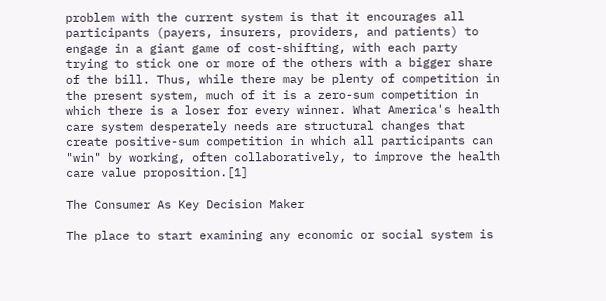problem with the current system is that it encourages all participants (payers, insurers, providers, and patients) to engage in a giant game of cost-shifting, with each party trying to stick one or more of the others with a bigger share of the bill. Thus, while there may be plenty of competition in the present system, much of it is a zero-sum competition in which there is a loser for every winner. What America's health care system desperately needs are structural changes that create positive-sum competition in which all participants can "win" by working, often collaboratively, to improve the health care value proposition.[1]

The Consumer As Key Decision Maker

The place to start examining any economic or social system is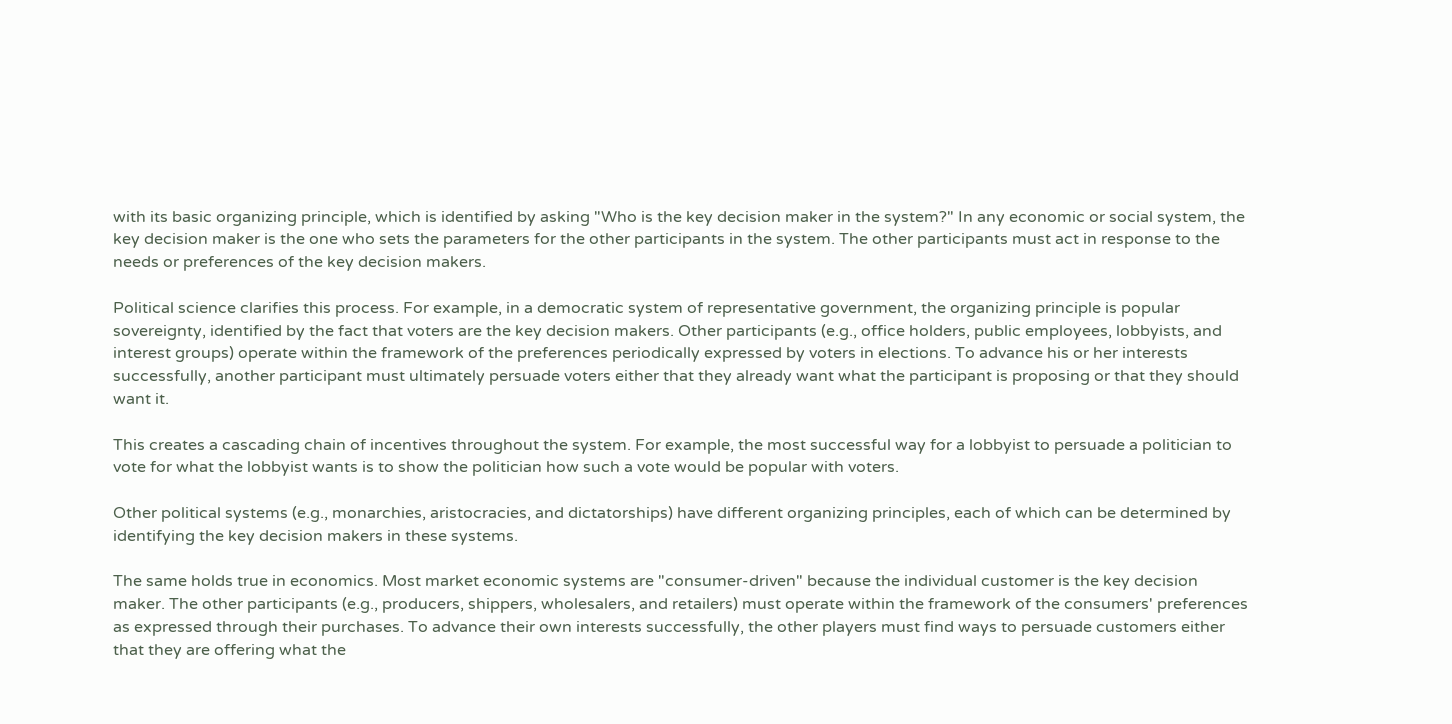with its basic organizing principle, which is identified by asking "Who is the key decision maker in the system?" In any economic or social system, the key decision maker is the one who sets the parameters for the other participants in the system. The other participants must act in response to the needs or preferences of the key decision makers.

Political science clarifies this process. For example, in a democratic system of representative government, the organizing principle is popular sovereignty, identified by the fact that voters are the key decision makers. Other participants (e.g., office holders, public employees, lobbyists, and interest groups) operate within the framework of the preferences periodically expressed by voters in elections. To advance his or her interests successfully, another participant must ultimately persuade voters either that they already want what the participant is proposing or that they should want it.

This creates a cascading chain of incentives throughout the system. For example, the most successful way for a lobbyist to persuade a politician to vote for what the lobbyist wants is to show the politician how such a vote would be popular with voters.

Other political systems (e.g., monarchies, aristocracies, and dictatorships) have different organizing principles, each of which can be determined by identifying the key decision makers in these systems.

The same holds true in economics. Most market economic systems are "consumer-driven" because the individual customer is the key decision maker. The other participants (e.g., producers, shippers, wholesalers, and retailers) must operate within the framework of the consumers' preferences as expressed through their purchases. To advance their own interests successfully, the other players must find ways to persuade customers either that they are offering what the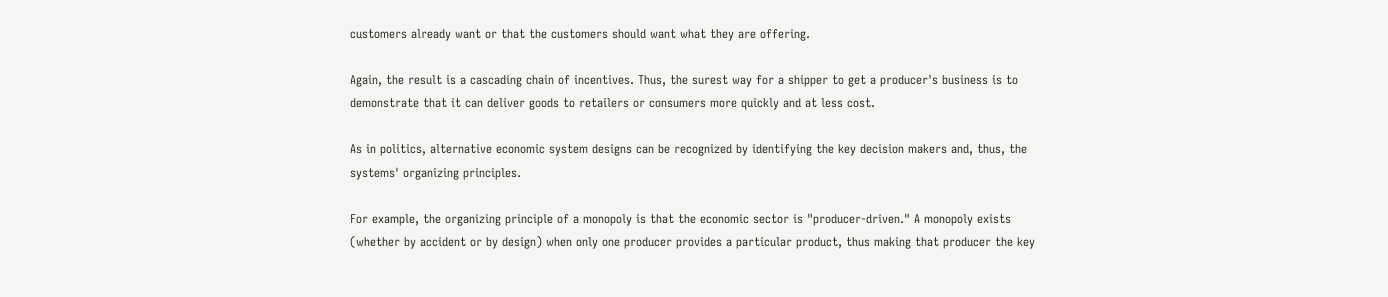customers already want or that the customers should want what they are offering.

Again, the result is a cascading chain of incentives. Thus, the surest way for a shipper to get a producer's business is to demonstrate that it can deliver goods to retailers or consumers more quickly and at less cost.

As in politics, alternative economic system designs can be recognized by identifying the key decision makers and, thus, the systems' organizing principles.

For example, the organizing principle of a monopoly is that the economic sector is "producer-driven." A monopoly exists (whether by accident or by design) when only one producer provides a particular product, thus making that producer the key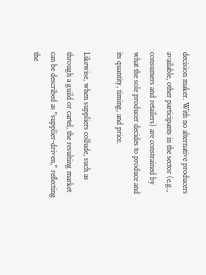decision maker. With no alternative producers available, other participants in the sector (e.g., consumers and retailers) are constrained by what the sole producer decides to produce and its quantity, timing, and price.

Likewise, when suppliers collude, such as through a guild or cartel, the resulting market can be described as "supplier-driven," reflecting the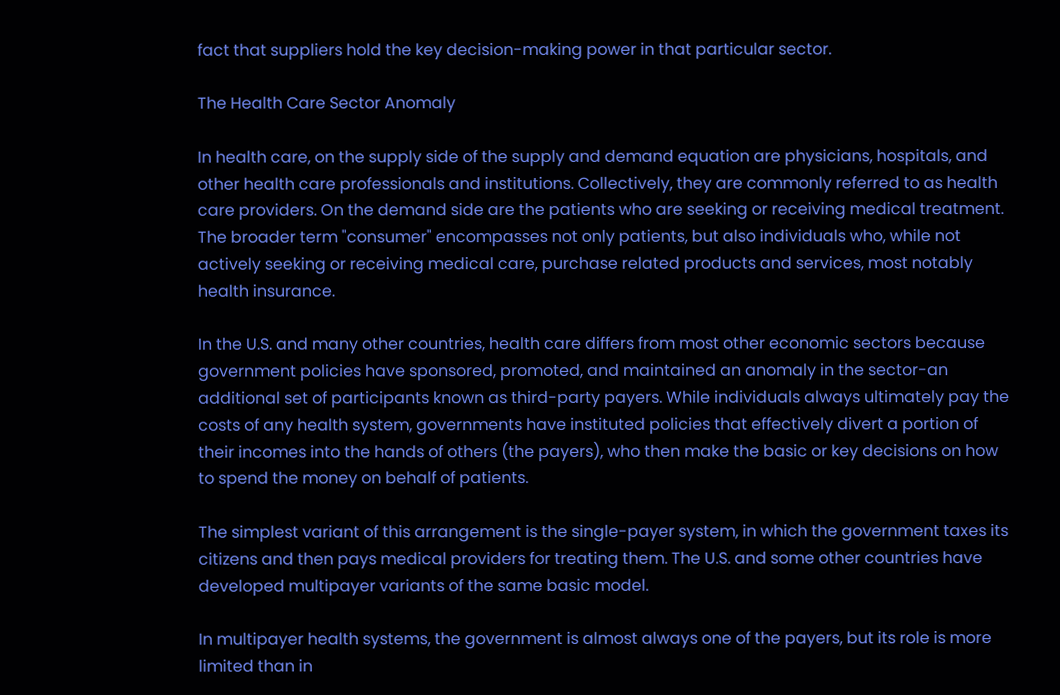fact that suppliers hold the key decision-making power in that particular sector.

The Health Care Sector Anomaly

In health care, on the supply side of the supply and demand equation are physicians, hospitals, and other health care professionals and institutions. Collectively, they are commonly referred to as health care providers. On the demand side are the patients who are seeking or receiving medical treatment. The broader term "consumer" encompasses not only patients, but also individuals who, while not actively seeking or receiving medical care, purchase related products and services, most notably health insurance.

In the U.S. and many other countries, health care differs from most other economic sectors because government policies have sponsored, promoted, and maintained an anomaly in the sector-an additional set of participants known as third-party payers. While individuals always ultimately pay the costs of any health system, governments have instituted policies that effectively divert a portion of their incomes into the hands of others (the payers), who then make the basic or key decisions on how to spend the money on behalf of patients.

The simplest variant of this arrangement is the single-payer system, in which the government taxes its citizens and then pays medical providers for treating them. The U.S. and some other countries have developed multipayer variants of the same basic model.

In multipayer health systems, the government is almost always one of the payers, but its role is more limited than in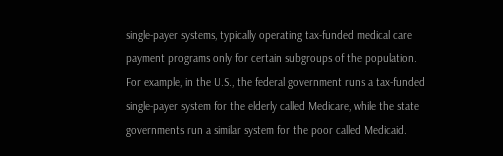single-payer systems, typically operating tax-funded medical care payment programs only for certain subgroups of the population. For example, in the U.S., the federal government runs a tax-funded single-payer system for the elderly called Medicare, while the state governments run a similar system for the poor called Medicaid.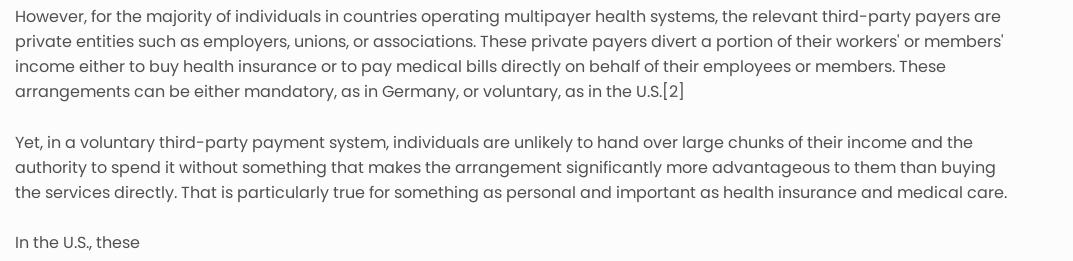However, for the majority of individuals in countries operating multipayer health systems, the relevant third-party payers are private entities such as employers, unions, or associations. These private payers divert a portion of their workers' or members' income either to buy health insurance or to pay medical bills directly on behalf of their employees or members. These arrangements can be either mandatory, as in Germany, or voluntary, as in the U.S.[2]

Yet, in a voluntary third-party payment system, individuals are unlikely to hand over large chunks of their income and the authority to spend it without something that makes the arrangement significantly more advantageous to them than buying the services directly. That is particularly true for something as personal and important as health insurance and medical care.

In the U.S., these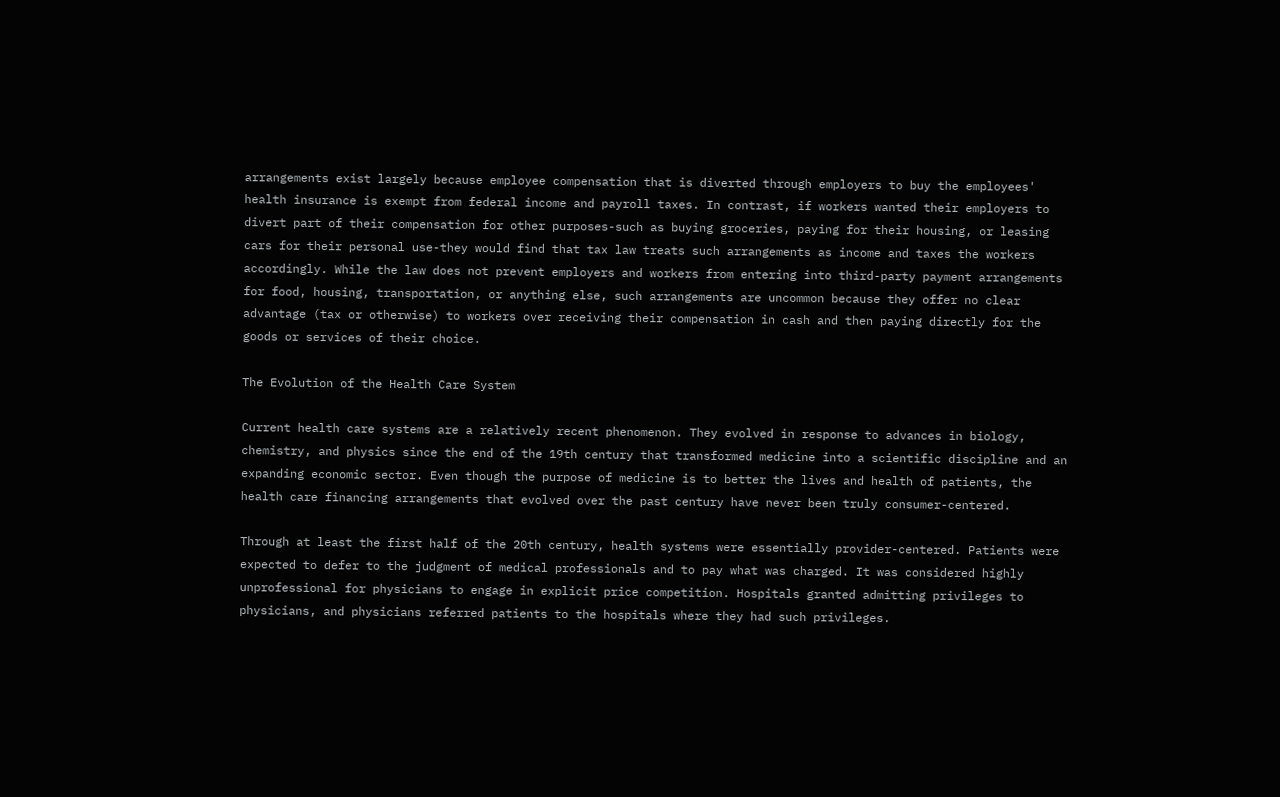arrangements exist largely because employee compensation that is diverted through employers to buy the employees' health insurance is exempt from federal income and payroll taxes. In contrast, if workers wanted their employers to divert part of their compensation for other purposes-such as buying groceries, paying for their housing, or leasing cars for their personal use-they would find that tax law treats such arrangements as income and taxes the workers accordingly. While the law does not prevent employers and workers from entering into third-party payment arrangements for food, housing, transportation, or anything else, such arrangements are uncommon because they offer no clear advantage (tax or otherwise) to workers over receiving their compensation in cash and then paying directly for the goods or services of their choice.

The Evolution of the Health Care System

Current health care systems are a relatively recent phenomenon. They evolved in response to advances in biology, chemistry, and physics since the end of the 19th century that transformed medicine into a scientific discipline and an expanding economic sector. Even though the purpose of medicine is to better the lives and health of patients, the health care financing arrangements that evolved over the past century have never been truly consumer-centered.

Through at least the first half of the 20th century, health systems were essentially provider-centered. Patients were expected to defer to the judgment of medical professionals and to pay what was charged. It was considered highly unprofessional for physicians to engage in explicit price competition. Hospitals granted admitting privileges to physicians, and physicians referred patients to the hospitals where they had such privileges.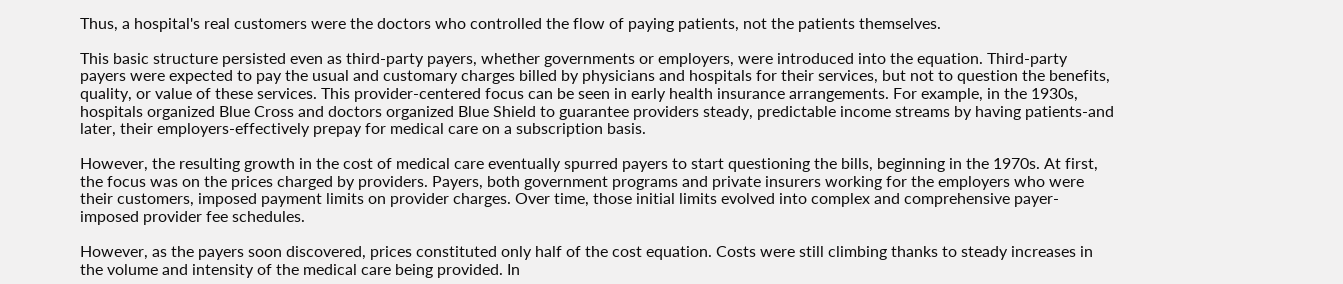Thus, a hospital's real customers were the doctors who controlled the flow of paying patients, not the patients themselves.

This basic structure persisted even as third-party payers, whether governments or employers, were introduced into the equation. Third-party payers were expected to pay the usual and customary charges billed by physicians and hospitals for their services, but not to question the benefits, quality, or value of these services. This provider-centered focus can be seen in early health insurance arrangements. For example, in the 1930s, hospitals organized Blue Cross and doctors organized Blue Shield to guarantee providers steady, predictable income streams by having patients-and later, their employers-effectively prepay for medical care on a subscription basis.

However, the resulting growth in the cost of medical care eventually spurred payers to start questioning the bills, beginning in the 1970s. At first, the focus was on the prices charged by providers. Payers, both government programs and private insurers working for the employers who were their customers, imposed payment limits on provider charges. Over time, those initial limits evolved into complex and comprehensive payer-imposed provider fee schedules.

However, as the payers soon discovered, prices constituted only half of the cost equation. Costs were still climbing thanks to steady increases in the volume and intensity of the medical care being provided. In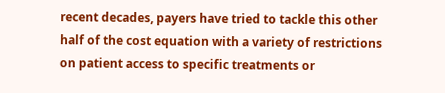recent decades, payers have tried to tackle this other half of the cost equation with a variety of restrictions on patient access to specific treatments or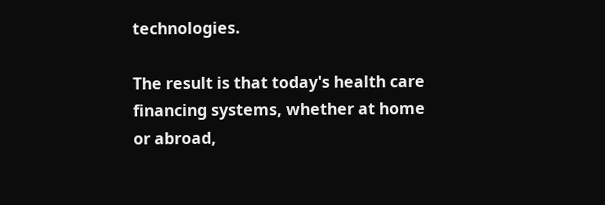technologies.

The result is that today's health care financing systems, whether at home or abroad,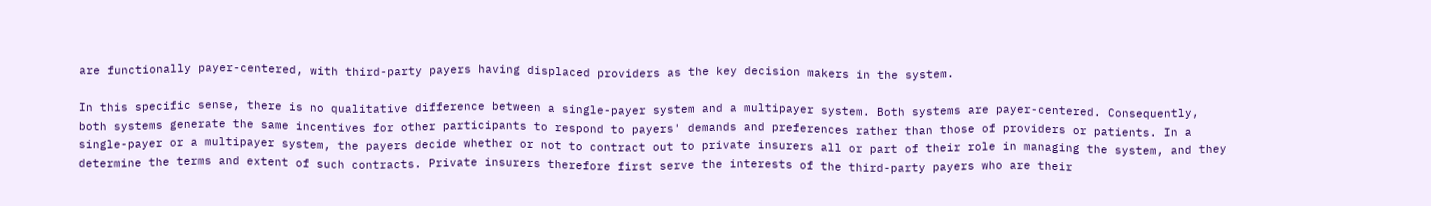are functionally payer-centered, with third-party payers having displaced providers as the key decision makers in the system.

In this specific sense, there is no qualitative difference between a single-payer system and a multipayer system. Both systems are payer-centered. Consequently, both systems generate the same incentives for other participants to respond to payers' demands and preferences rather than those of providers or patients. In a single-payer or a multipayer system, the payers decide whether or not to contract out to private insurers all or part of their role in managing the system, and they determine the terms and extent of such contracts. Private insurers therefore first serve the interests of the third-party payers who are their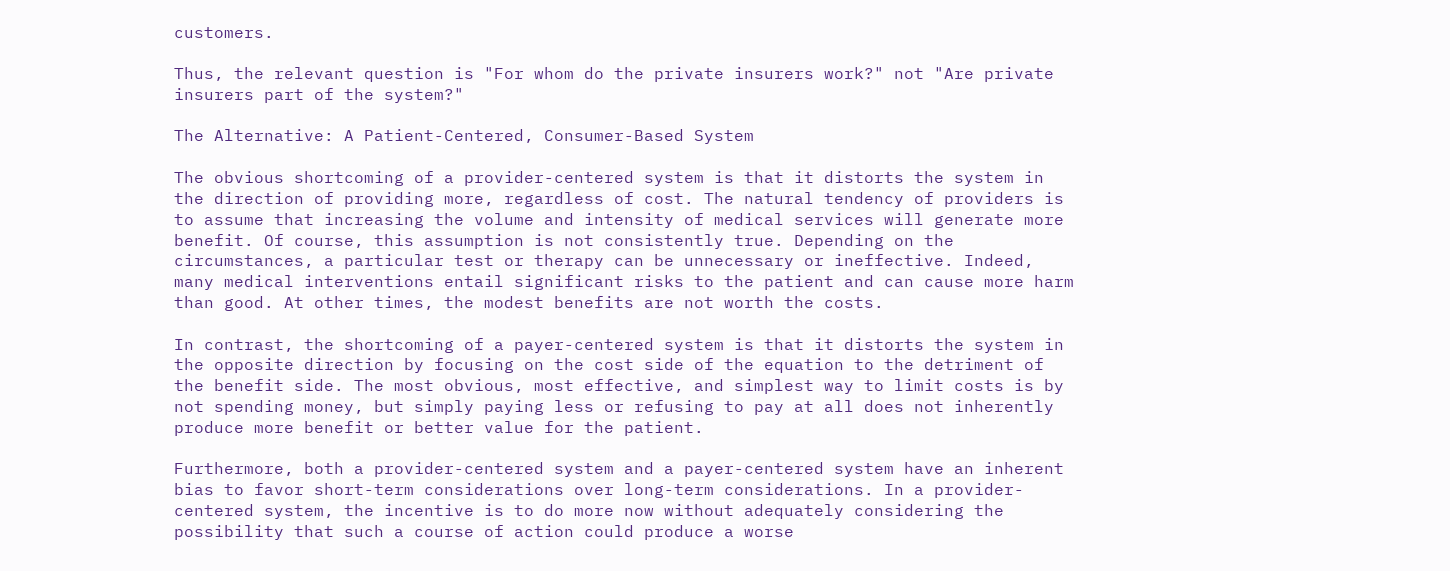customers.

Thus, the relevant question is "For whom do the private insurers work?" not "Are private insurers part of the system?"

The Alternative: A Patient-Centered, Consumer-Based System

The obvious shortcoming of a provider-centered system is that it distorts the system in the direction of providing more, regardless of cost. The natural tendency of providers is to assume that increasing the volume and intensity of medical services will generate more benefit. Of course, this assumption is not consistently true. Depending on the circumstances, a particular test or therapy can be unnecessary or ineffective. Indeed, many medical interventions entail significant risks to the patient and can cause more harm than good. At other times, the modest benefits are not worth the costs.

In contrast, the shortcoming of a payer-centered system is that it distorts the system in the opposite direction by focusing on the cost side of the equation to the detriment of the benefit side. The most obvious, most effective, and simplest way to limit costs is by not spending money, but simply paying less or refusing to pay at all does not inherently produce more benefit or better value for the patient.

Furthermore, both a provider-centered system and a payer-centered system have an inherent bias to favor short-term considerations over long-term considerations. In a provider-centered system, the incentive is to do more now without adequately considering the possibility that such a course of action could produce a worse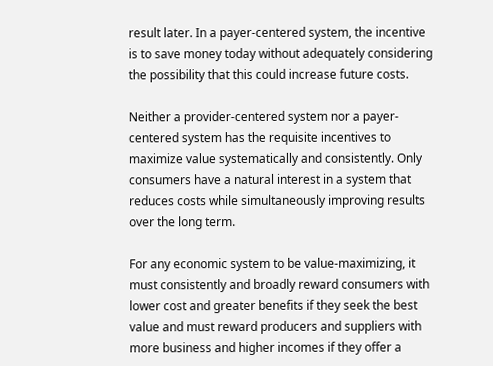result later. In a payer-centered system, the incentive is to save money today without adequately considering the possibility that this could increase future costs.

Neither a provider-centered system nor a payer-centered system has the requisite incentives to maximize value systematically and consistently. Only consumers have a natural interest in a system that reduces costs while simultaneously improving results over the long term.

For any economic system to be value-maximizing, it must consistently and broadly reward consumers with lower cost and greater benefits if they seek the best value and must reward producers and suppliers with more business and higher incomes if they offer a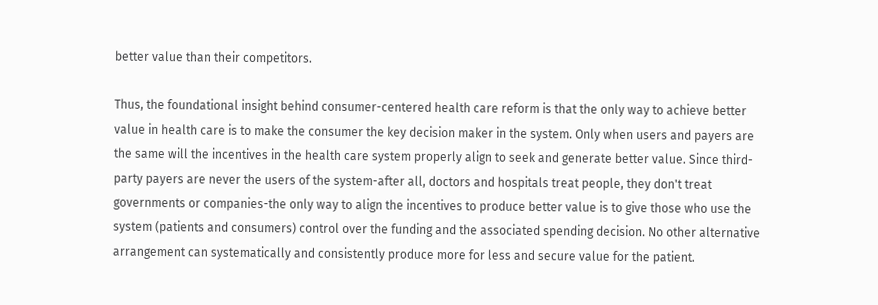better value than their competitors.

Thus, the foundational insight behind consumer-centered health care reform is that the only way to achieve better value in health care is to make the consumer the key decision maker in the system. Only when users and payers are the same will the incentives in the health care system properly align to seek and generate better value. Since third-party payers are never the users of the system-after all, doctors and hospitals treat people, they don't treat governments or companies-the only way to align the incentives to produce better value is to give those who use the system (patients and consumers) control over the funding and the associated spending decision. No other alternative arrangement can systematically and consistently produce more for less and secure value for the patient.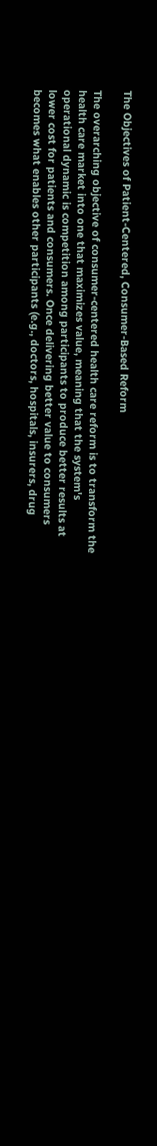The Objectives of Patient-Centered, Consumer-Based Reform

The overarching objective of consumer-centered health care reform is to transform the health care market into one that maximizes value, meaning that the system's operational dynamic is competition among participants to produce better results at lower cost for patients and consumers. Once delivering better value to consumers becomes what enables other participants (e.g., doctors, hospitals, insurers, drug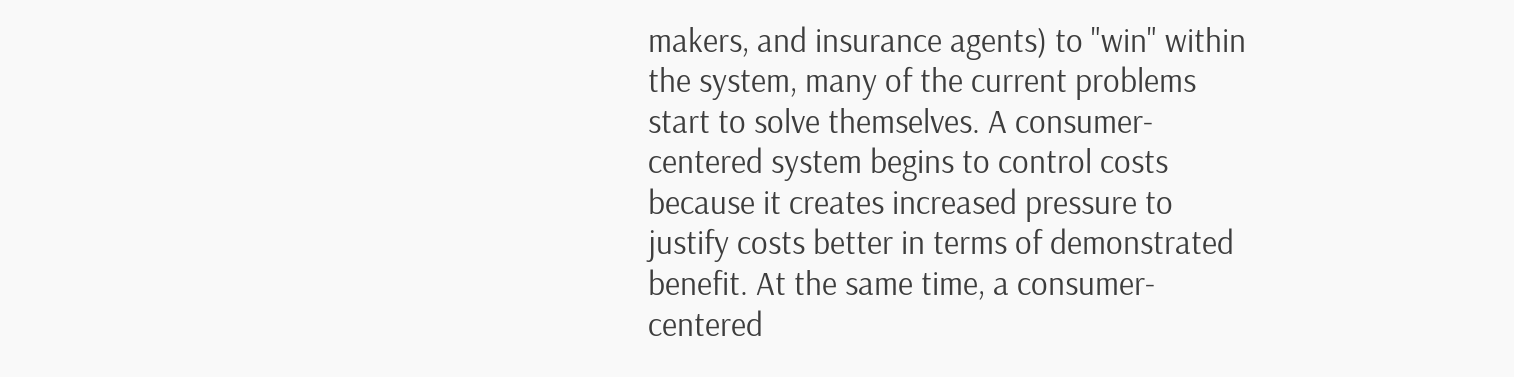makers, and insurance agents) to "win" within the system, many of the current problems start to solve themselves. A consumer-centered system begins to control costs because it creates increased pressure to justify costs better in terms of demonstrated benefit. At the same time, a consumer-centered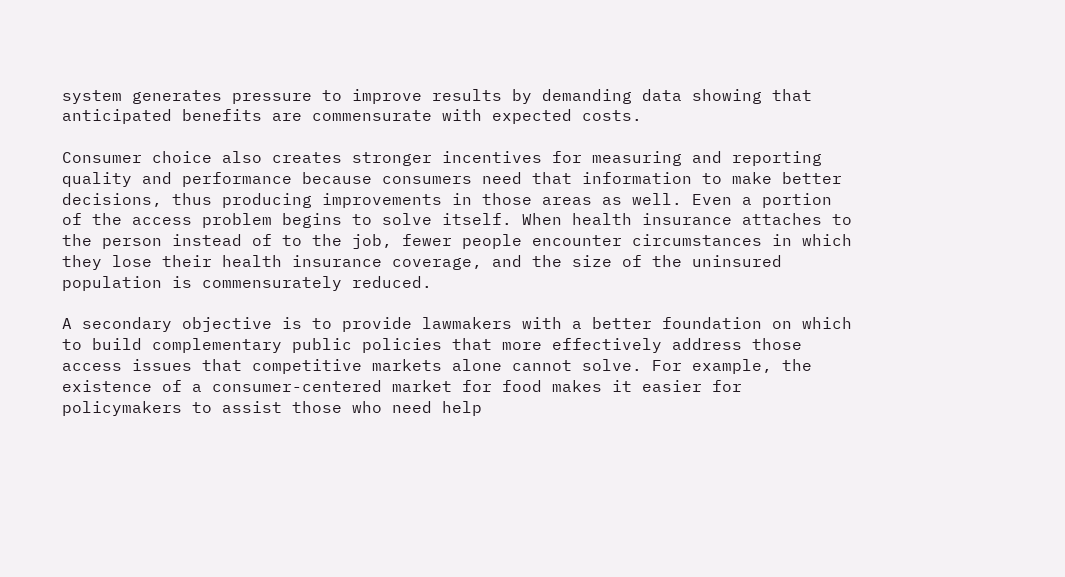system generates pressure to improve results by demanding data showing that anticipated benefits are commensurate with expected costs.

Consumer choice also creates stronger incentives for measuring and reporting quality and performance because consumers need that information to make better decisions, thus producing improvements in those areas as well. Even a portion of the access problem begins to solve itself. When health insurance attaches to the person instead of to the job, fewer people encounter circumstances in which they lose their health insurance coverage, and the size of the uninsured population is commensurately reduced.

A secondary objective is to provide lawmakers with a better foundation on which to build complementary public policies that more effectively address those access issues that competitive markets alone cannot solve. For example, the existence of a consumer-centered market for food makes it easier for policymakers to assist those who need help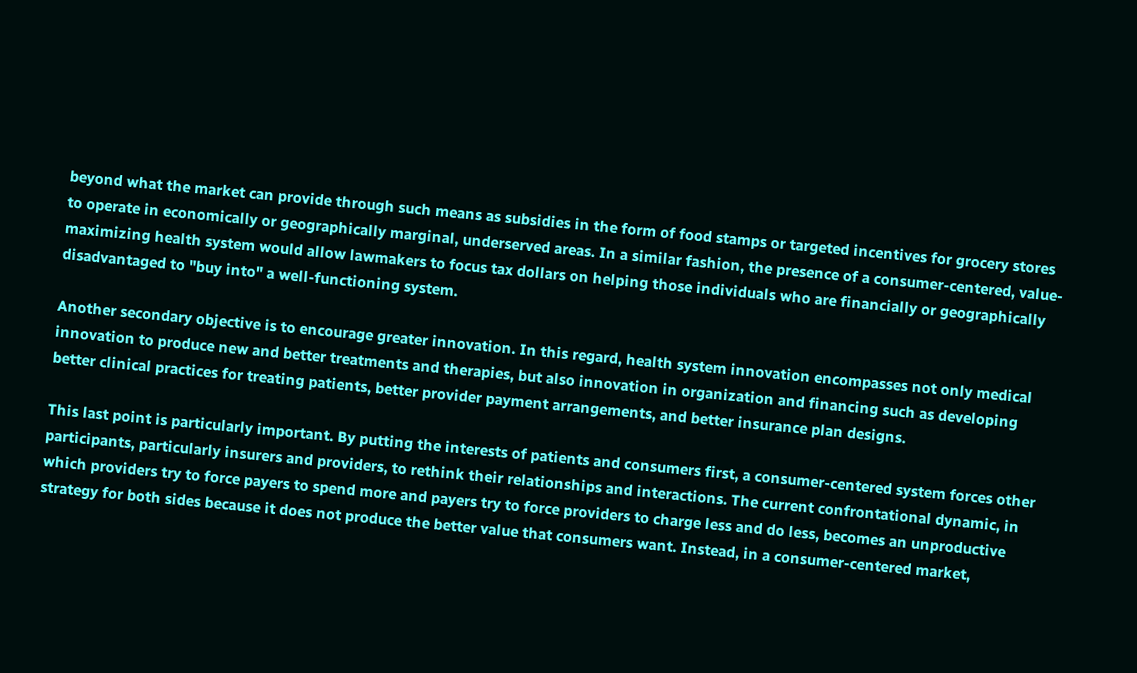beyond what the market can provide through such means as subsidies in the form of food stamps or targeted incentives for grocery stores to operate in economically or geographically marginal, underserved areas. In a similar fashion, the presence of a consumer-centered, value-maximizing health system would allow lawmakers to focus tax dollars on helping those individuals who are financially or geographically disadvantaged to "buy into" a well-functioning system.

Another secondary objective is to encourage greater innovation. In this regard, health system innovation encompasses not only medical innovation to produce new and better treatments and therapies, but also innovation in organization and financing such as developing better clinical practices for treating patients, better provider payment arrangements, and better insurance plan designs.

This last point is particularly important. By putting the interests of patients and consumers first, a consumer-centered system forces other participants, particularly insurers and providers, to rethink their relationships and interactions. The current confrontational dynamic, in which providers try to force payers to spend more and payers try to force providers to charge less and do less, becomes an unproductive strategy for both sides because it does not produce the better value that consumers want. Instead, in a consumer-centered market,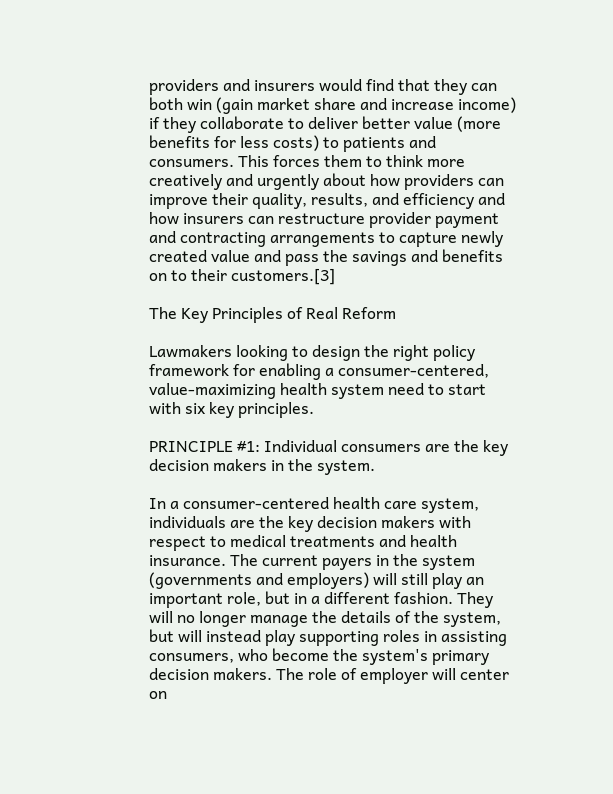providers and insurers would find that they can both win (gain market share and increase income) if they collaborate to deliver better value (more benefits for less costs) to patients and consumers. This forces them to think more creatively and urgently about how providers can improve their quality, results, and efficiency and how insurers can restructure provider payment and contracting arrangements to capture newly created value and pass the savings and benefits on to their customers.[3]

The Key Principles of Real Reform

Lawmakers looking to design the right policy framework for enabling a consumer-centered, value-maximizing health system need to start with six key principles.

PRINCIPLE #1: Individual consumers are the key decision makers in the system.

In a consumer-centered health care system, individuals are the key decision makers with respect to medical treatments and health insurance. The current payers in the system (governments and employers) will still play an important role, but in a different fashion. They will no longer manage the details of the system, but will instead play supporting roles in assisting consumers, who become the system's primary decision makers. The role of employer will center on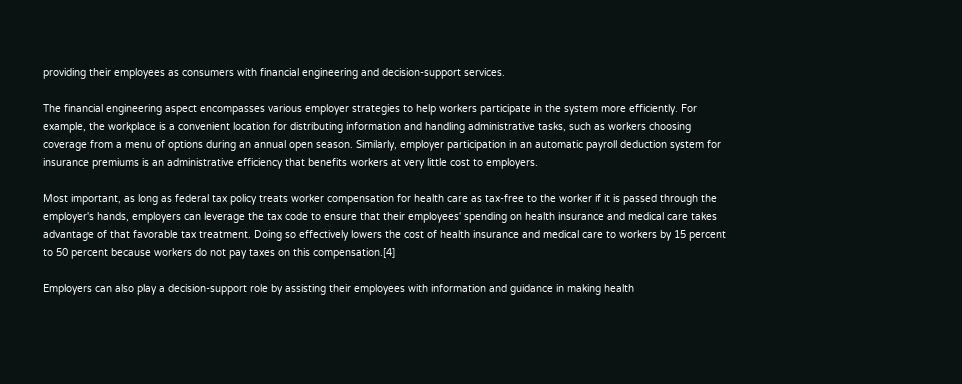providing their employees as consumers with financial engineering and decision-support services.

The financial engineering aspect encompasses various employer strategies to help workers participate in the system more efficiently. For example, the workplace is a convenient location for distributing information and handling administrative tasks, such as workers choosing coverage from a menu of options during an annual open season. Similarly, employer participation in an automatic payroll deduction system for insurance premiums is an administrative efficiency that benefits workers at very little cost to employers.

Most important, as long as federal tax policy treats worker compensation for health care as tax-free to the worker if it is passed through the employer's hands, employers can leverage the tax code to ensure that their employees' spending on health insurance and medical care takes advantage of that favorable tax treatment. Doing so effectively lowers the cost of health insurance and medical care to workers by 15 percent to 50 percent because workers do not pay taxes on this compensation.[4]

Employers can also play a decision-support role by assisting their employees with information and guidance in making health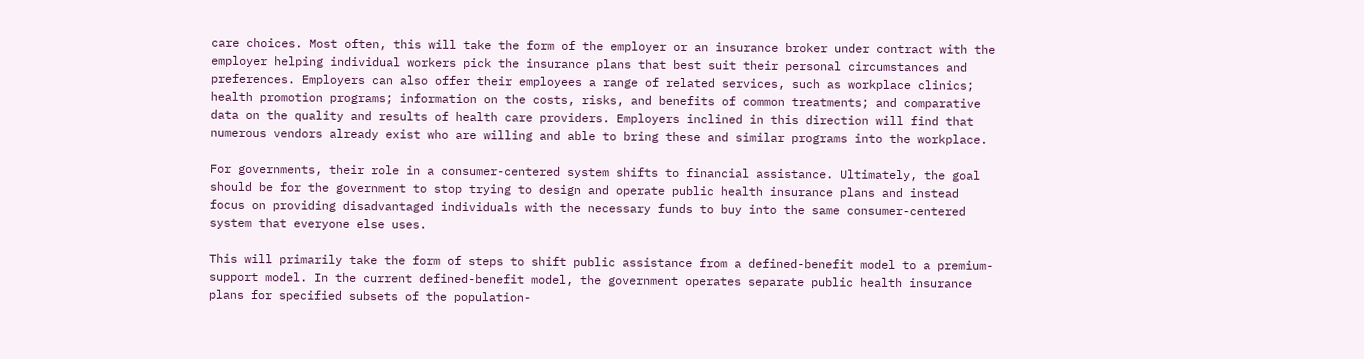care choices. Most often, this will take the form of the employer or an insurance broker under contract with the employer helping individual workers pick the insurance plans that best suit their personal circumstances and preferences. Employers can also offer their employees a range of related services, such as workplace clinics; health promotion programs; information on the costs, risks, and benefits of common treatments; and comparative data on the quality and results of health care providers. Employers inclined in this direction will find that numerous vendors already exist who are willing and able to bring these and similar programs into the workplace.

For governments, their role in a consumer-centered system shifts to financial assistance. Ultimately, the goal should be for the government to stop trying to design and operate public health insurance plans and instead focus on providing disadvantaged individuals with the necessary funds to buy into the same consumer-centered system that everyone else uses.

This will primarily take the form of steps to shift public assistance from a defined-benefit model to a premium-support model. In the current defined-benefit model, the government operates separate public health insurance plans for specified subsets of the population-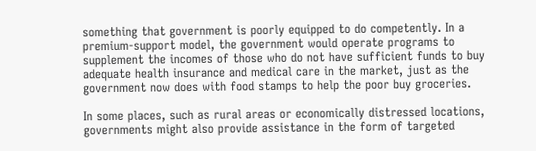something that government is poorly equipped to do competently. In a premium-support model, the government would operate programs to supplement the incomes of those who do not have sufficient funds to buy adequate health insurance and medical care in the market, just as the government now does with food stamps to help the poor buy groceries.

In some places, such as rural areas or economically distressed locations, governments might also provide assistance in the form of targeted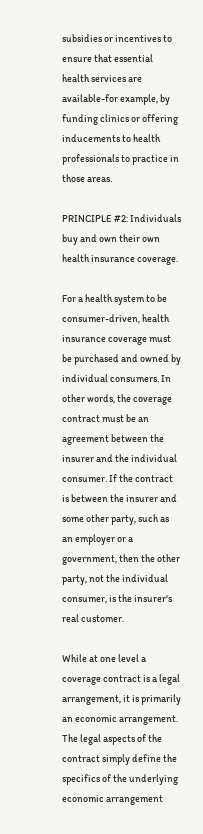subsidies or incentives to ensure that essential health services are available-for example, by funding clinics or offering inducements to health professionals to practice in those areas.

PRINCIPLE #2: Individuals buy and own their own health insurance coverage.

For a health system to be consumer-driven, health insurance coverage must be purchased and owned by individual consumers. In other words, the coverage contract must be an agreement between the insurer and the individual consumer. If the contract is between the insurer and some other party, such as an employer or a government, then the other party, not the individual consumer, is the insurer's real customer.

While at one level a coverage contract is a legal arrangement, it is primarily an economic arrangement. The legal aspects of the contract simply define the specifics of the underlying economic arrangement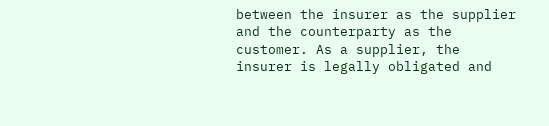between the insurer as the supplier and the counterparty as the customer. As a supplier, the insurer is legally obligated and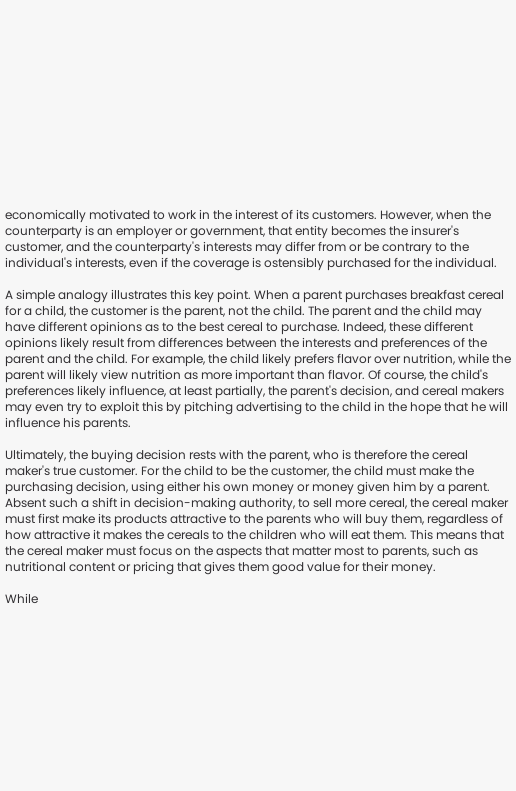economically motivated to work in the interest of its customers. However, when the counterparty is an employer or government, that entity becomes the insurer's customer, and the counterparty's interests may differ from or be contrary to the individual's interests, even if the coverage is ostensibly purchased for the individual.

A simple analogy illustrates this key point. When a parent purchases breakfast cereal for a child, the customer is the parent, not the child. The parent and the child may have different opinions as to the best cereal to purchase. Indeed, these different opinions likely result from differences between the interests and preferences of the parent and the child. For example, the child likely prefers flavor over nutrition, while the parent will likely view nutrition as more important than flavor. Of course, the child's preferences likely influence, at least partially, the parent's decision, and cereal makers may even try to exploit this by pitching advertising to the child in the hope that he will influence his parents.

Ultimately, the buying decision rests with the parent, who is therefore the cereal maker's true customer. For the child to be the customer, the child must make the purchasing decision, using either his own money or money given him by a parent. Absent such a shift in decision-making authority, to sell more cereal, the cereal maker must first make its products attractive to the parents who will buy them, regardless of how attractive it makes the cereals to the children who will eat them. This means that the cereal maker must focus on the aspects that matter most to parents, such as nutritional content or pricing that gives them good value for their money.

While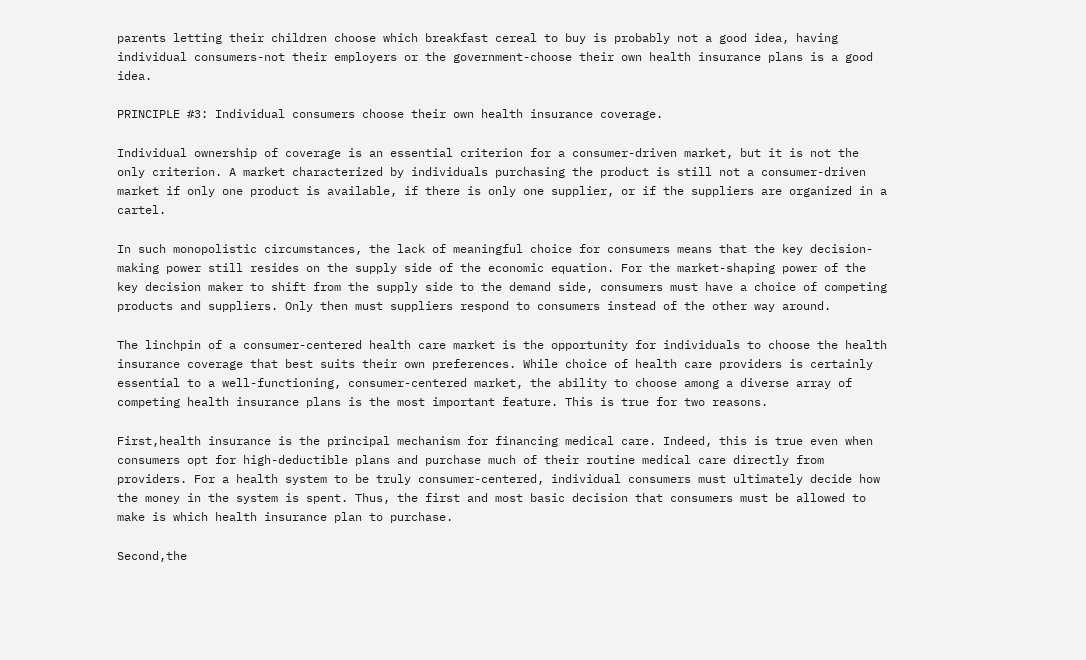parents letting their children choose which breakfast cereal to buy is probably not a good idea, having individual consumers-not their employers or the government-choose their own health insurance plans is a good idea.

PRINCIPLE #3: Individual consumers choose their own health insurance coverage.

Individual ownership of coverage is an essential criterion for a consumer-driven market, but it is not the only criterion. A market characterized by individuals purchasing the product is still not a consumer-driven market if only one product is available, if there is only one supplier, or if the suppliers are organized in a cartel.

In such monopolistic circumstances, the lack of meaningful choice for consumers means that the key decision-making power still resides on the supply side of the economic equation. For the market-shaping power of the key decision maker to shift from the supply side to the demand side, consumers must have a choice of competing products and suppliers. Only then must suppliers respond to consumers instead of the other way around.

The linchpin of a consumer-centered health care market is the opportunity for individuals to choose the health insurance coverage that best suits their own preferences. While choice of health care providers is certainly essential to a well-functioning, consumer-centered market, the ability to choose among a diverse array of competing health insurance plans is the most important feature. This is true for two reasons.

First,health insurance is the principal mechanism for financing medical care. Indeed, this is true even when consumers opt for high-deductible plans and purchase much of their routine medical care directly from providers. For a health system to be truly consumer-centered, individual consumers must ultimately decide how the money in the system is spent. Thus, the first and most basic decision that consumers must be allowed to make is which health insurance plan to purchase.

Second,the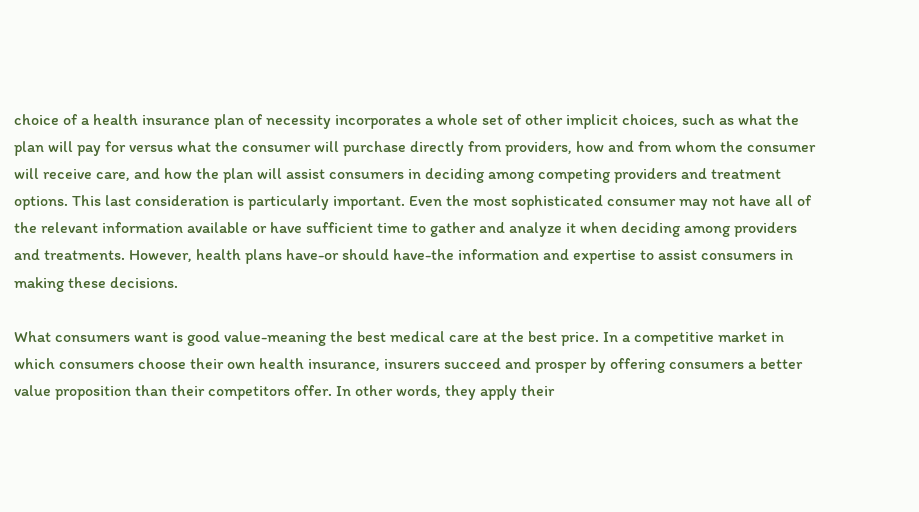choice of a health insurance plan of necessity incorporates a whole set of other implicit choices, such as what the plan will pay for versus what the consumer will purchase directly from providers, how and from whom the consumer will receive care, and how the plan will assist consumers in deciding among competing providers and treatment options. This last consideration is particularly important. Even the most sophisticated consumer may not have all of the relevant information available or have sufficient time to gather and analyze it when deciding among providers and treatments. However, health plans have-or should have-the information and expertise to assist consumers in making these decisions.

What consumers want is good value-meaning the best medical care at the best price. In a competitive market in which consumers choose their own health insurance, insurers succeed and prosper by offering consumers a better value proposition than their competitors offer. In other words, they apply their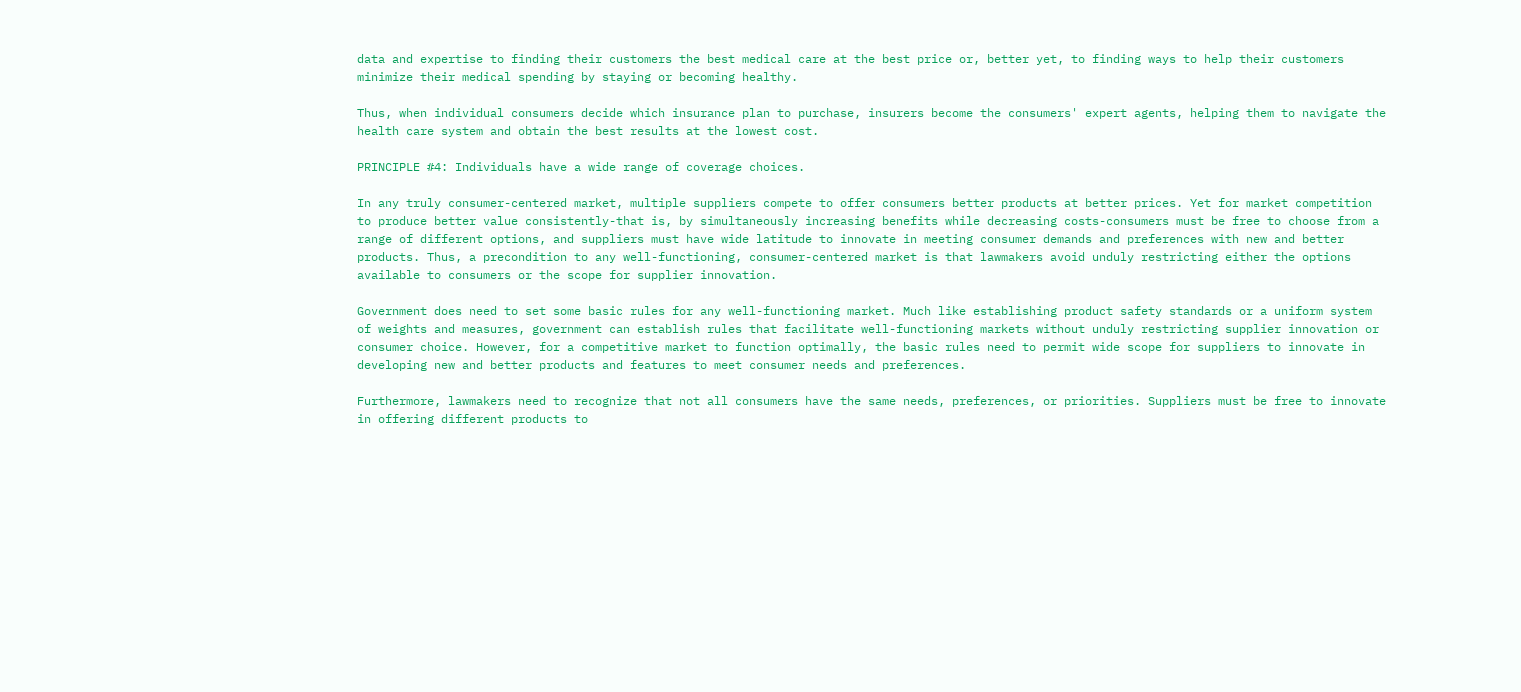data and expertise to finding their customers the best medical care at the best price or, better yet, to finding ways to help their customers minimize their medical spending by staying or becoming healthy.

Thus, when individual consumers decide which insurance plan to purchase, insurers become the consumers' expert agents, helping them to navigate the health care system and obtain the best results at the lowest cost.

PRINCIPLE #4: Individuals have a wide range of coverage choices.

In any truly consumer-centered market, multiple suppliers compete to offer consumers better products at better prices. Yet for market competition to produce better value consistently-that is, by simultaneously increasing benefits while decreasing costs-consumers must be free to choose from a range of different options, and suppliers must have wide latitude to innovate in meeting consumer demands and preferences with new and better products. Thus, a precondition to any well-functioning, consumer-centered market is that lawmakers avoid unduly restricting either the options available to consumers or the scope for supplier innovation.

Government does need to set some basic rules for any well-functioning market. Much like establishing product safety standards or a uniform system of weights and measures, government can establish rules that facilitate well-functioning markets without unduly restricting supplier innovation or consumer choice. However, for a competitive market to function optimally, the basic rules need to permit wide scope for suppliers to innovate in developing new and better products and features to meet consumer needs and preferences.

Furthermore, lawmakers need to recognize that not all consumers have the same needs, preferences, or priorities. Suppliers must be free to innovate in offering different products to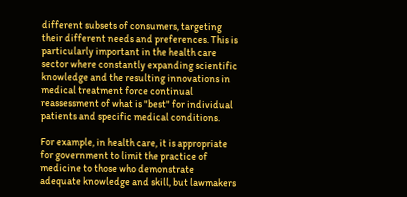different subsets of consumers, targeting their different needs and preferences. This is particularly important in the health care sector where constantly expanding scientific knowledge and the resulting innovations in medical treatment force continual reassessment of what is "best" for individual patients and specific medical conditions.

For example, in health care, it is appropriate for government to limit the practice of medicine to those who demonstrate adequate knowledge and skill, but lawmakers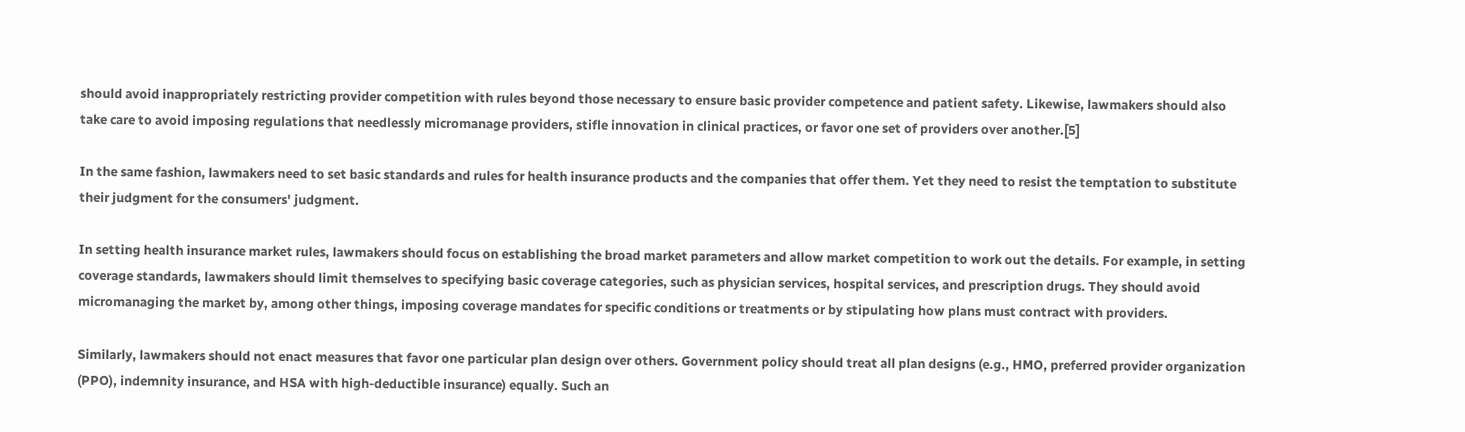should avoid inappropriately restricting provider competition with rules beyond those necessary to ensure basic provider competence and patient safety. Likewise, lawmakers should also take care to avoid imposing regulations that needlessly micromanage providers, stifle innovation in clinical practices, or favor one set of providers over another.[5]

In the same fashion, lawmakers need to set basic standards and rules for health insurance products and the companies that offer them. Yet they need to resist the temptation to substitute their judgment for the consumers' judgment.

In setting health insurance market rules, lawmakers should focus on establishing the broad market parameters and allow market competition to work out the details. For example, in setting coverage standards, lawmakers should limit themselves to specifying basic coverage categories, such as physician services, hospital services, and prescription drugs. They should avoid micromanaging the market by, among other things, imposing coverage mandates for specific conditions or treatments or by stipulating how plans must contract with providers.

Similarly, lawmakers should not enact measures that favor one particular plan design over others. Government policy should treat all plan designs (e.g., HMO, preferred provider organization (PPO), indemnity insurance, and HSA with high-deductible insurance) equally. Such an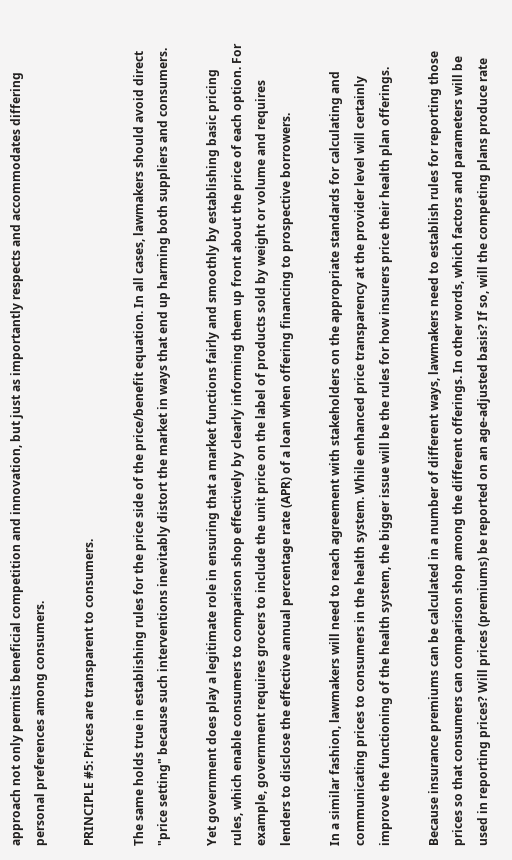approach not only permits beneficial competition and innovation, but just as importantly respects and accommodates differing personal preferences among consumers.

PRINCIPLE #5: Prices are transparent to consumers.

The same holds true in establishing rules for the price side of the price/benefit equation. In all cases, lawmakers should avoid direct "price setting" because such interventions inevitably distort the market in ways that end up harming both suppliers and consumers.

Yet government does play a legitimate role in ensuring that a market functions fairly and smoothly by establishing basic pricing rules, which enable consumers to comparison shop effectively by clearly informing them up front about the price of each option. For example, government requires grocers to include the unit price on the label of products sold by weight or volume and requires lenders to disclose the effective annual percentage rate (APR) of a loan when offering financing to prospective borrowers.

In a similar fashion, lawmakers will need to reach agreement with stakeholders on the appropriate standards for calculating and communicating prices to consumers in the health system. While enhanced price transparency at the provider level will certainly improve the functioning of the health system, the bigger issue will be the rules for how insurers price their health plan offerings.

Because insurance premiums can be calculated in a number of different ways, lawmakers need to establish rules for reporting those prices so that consumers can comparison shop among the different offerings. In other words, which factors and parameters will be used in reporting prices? Will prices (premiums) be reported on an age-adjusted basis? If so, will the competing plans produce rate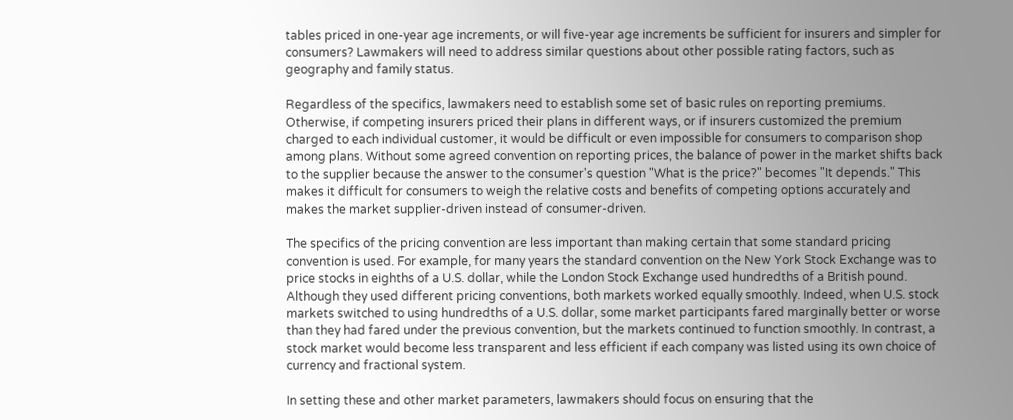tables priced in one-year age increments, or will five-year age increments be sufficient for insurers and simpler for consumers? Lawmakers will need to address similar questions about other possible rating factors, such as geography and family status.

Regardless of the specifics, lawmakers need to establish some set of basic rules on reporting premiums. Otherwise, if competing insurers priced their plans in different ways, or if insurers customized the premium charged to each individual customer, it would be difficult or even impossible for consumers to comparison shop among plans. Without some agreed convention on reporting prices, the balance of power in the market shifts back to the supplier because the answer to the consumer's question "What is the price?" becomes "It depends." This makes it difficult for consumers to weigh the relative costs and benefits of competing options accurately and makes the market supplier-driven instead of consumer-driven.

The specifics of the pricing convention are less important than making certain that some standard pricing convention is used. For example, for many years the standard convention on the New York Stock Exchange was to price stocks in eighths of a U.S. dollar, while the London Stock Exchange used hundredths of a British pound. Although they used different pricing conventions, both markets worked equally smoothly. Indeed, when U.S. stock markets switched to using hundredths of a U.S. dollar, some market participants fared marginally better or worse than they had fared under the previous convention, but the markets continued to function smoothly. In contrast, a stock market would become less transparent and less efficient if each company was listed using its own choice of currency and fractional system.

In setting these and other market parameters, lawmakers should focus on ensuring that the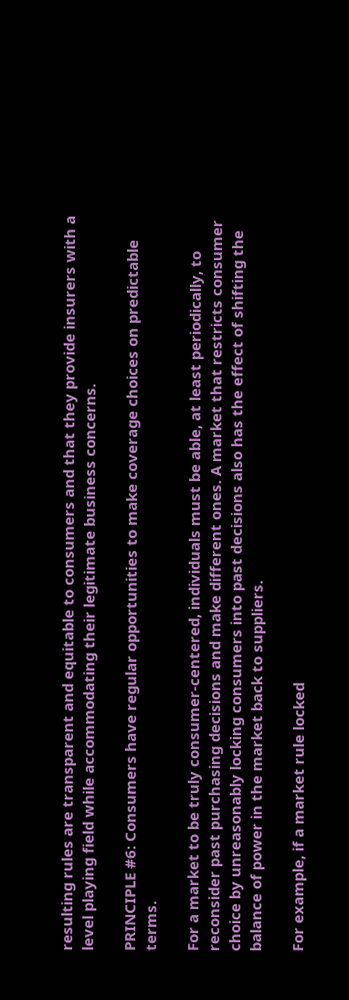resulting rules are transparent and equitable to consumers and that they provide insurers with a level playing field while accommodating their legitimate business concerns.

PRINCIPLE #6: Consumers have regular opportunities to make coverage choices on predictable terms.

For a market to be truly consumer-centered, individuals must be able, at least periodically, to reconsider past purchasing decisions and make different ones. A market that restricts consumer choice by unreasonably locking consumers into past decisions also has the effect of shifting the balance of power in the market back to suppliers.

For example, if a market rule locked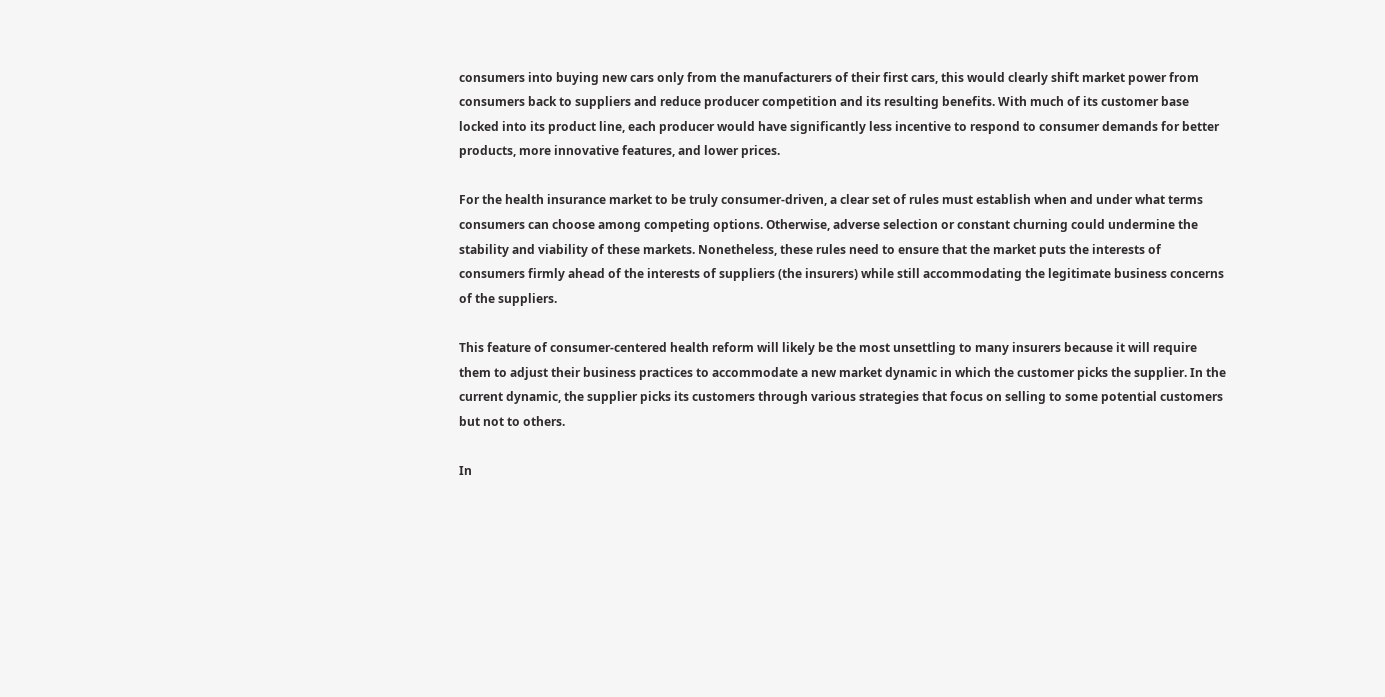consumers into buying new cars only from the manufacturers of their first cars, this would clearly shift market power from consumers back to suppliers and reduce producer competition and its resulting benefits. With much of its customer base locked into its product line, each producer would have significantly less incentive to respond to consumer demands for better products, more innovative features, and lower prices.

For the health insurance market to be truly consumer-driven, a clear set of rules must establish when and under what terms consumers can choose among competing options. Otherwise, adverse selection or constant churning could undermine the stability and viability of these markets. Nonetheless, these rules need to ensure that the market puts the interests of consumers firmly ahead of the interests of suppliers (the insurers) while still accommodating the legitimate business concerns of the suppliers.

This feature of consumer-centered health reform will likely be the most unsettling to many insurers because it will require them to adjust their business practices to accommodate a new market dynamic in which the customer picks the supplier. In the current dynamic, the supplier picks its customers through various strategies that focus on selling to some potential customers but not to others.

In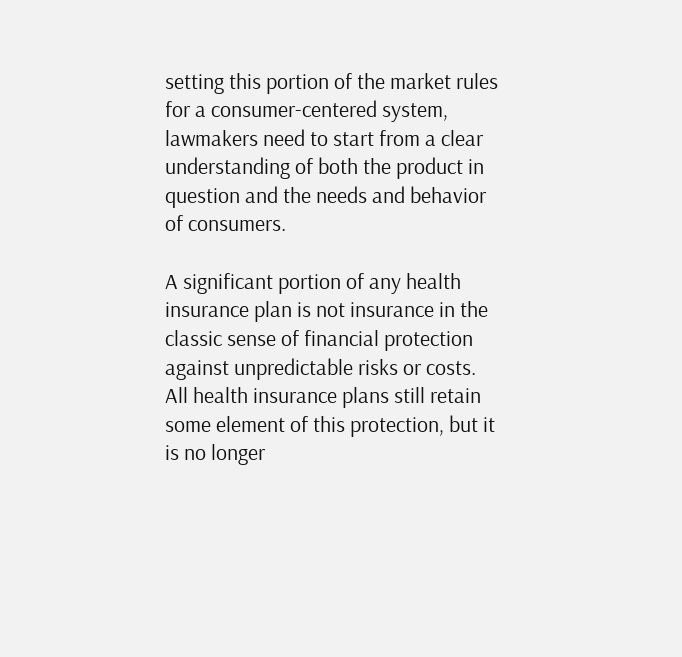setting this portion of the market rules for a consumer-centered system, lawmakers need to start from a clear understanding of both the product in question and the needs and behavior of consumers.

A significant portion of any health insurance plan is not insurance in the classic sense of financial protection against unpredictable risks or costs. All health insurance plans still retain some element of this protection, but it is no longer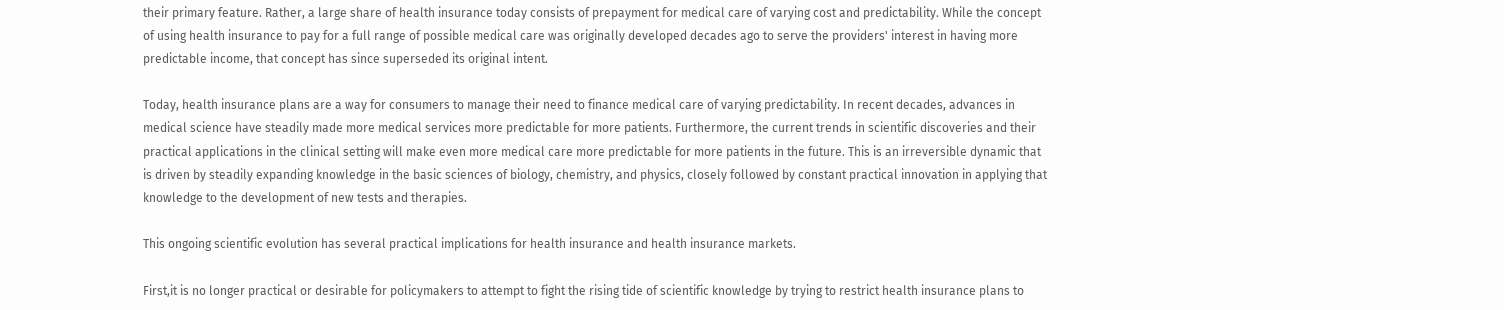their primary feature. Rather, a large share of health insurance today consists of prepayment for medical care of varying cost and predictability. While the concept of using health insurance to pay for a full range of possible medical care was originally developed decades ago to serve the providers' interest in having more predictable income, that concept has since superseded its original intent.

Today, health insurance plans are a way for consumers to manage their need to finance medical care of varying predictability. In recent decades, advances in medical science have steadily made more medical services more predictable for more patients. Furthermore, the current trends in scientific discoveries and their practical applications in the clinical setting will make even more medical care more predictable for more patients in the future. This is an irreversible dynamic that is driven by steadily expanding knowledge in the basic sciences of biology, chemistry, and physics, closely followed by constant practical innovation in applying that knowledge to the development of new tests and therapies.

This ongoing scientific evolution has several practical implications for health insurance and health insurance markets.

First,it is no longer practical or desirable for policymakers to attempt to fight the rising tide of scientific knowledge by trying to restrict health insurance plans to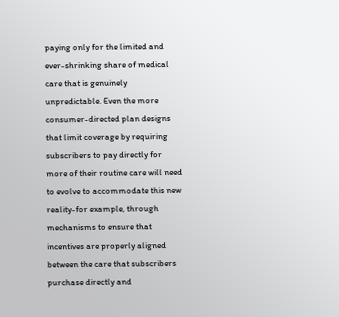paying only for the limited and ever-shrinking share of medical care that is genuinely unpredictable. Even the more consumer-directed plan designs that limit coverage by requiring subscribers to pay directly for more of their routine care will need to evolve to accommodate this new reality-for example, through mechanisms to ensure that incentives are properly aligned between the care that subscribers purchase directly and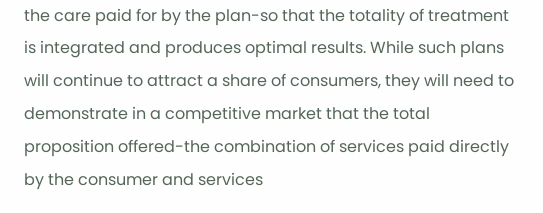the care paid for by the plan-so that the totality of treatment is integrated and produces optimal results. While such plans will continue to attract a share of consumers, they will need to demonstrate in a competitive market that the total proposition offered-the combination of services paid directly by the consumer and services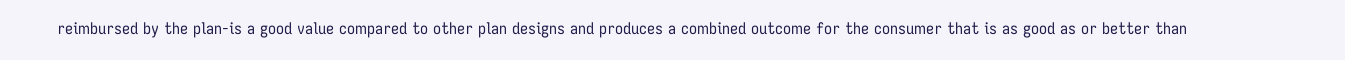reimbursed by the plan-is a good value compared to other plan designs and produces a combined outcome for the consumer that is as good as or better than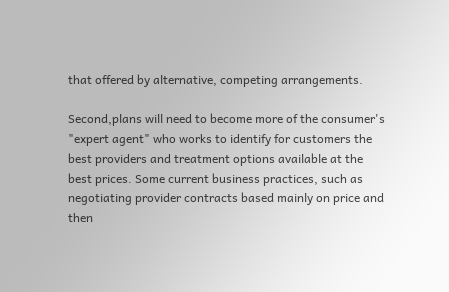that offered by alternative, competing arrangements.

Second,plans will need to become more of the consumer's "expert agent" who works to identify for customers the best providers and treatment options available at the best prices. Some current business practices, such as negotiating provider contracts based mainly on price and then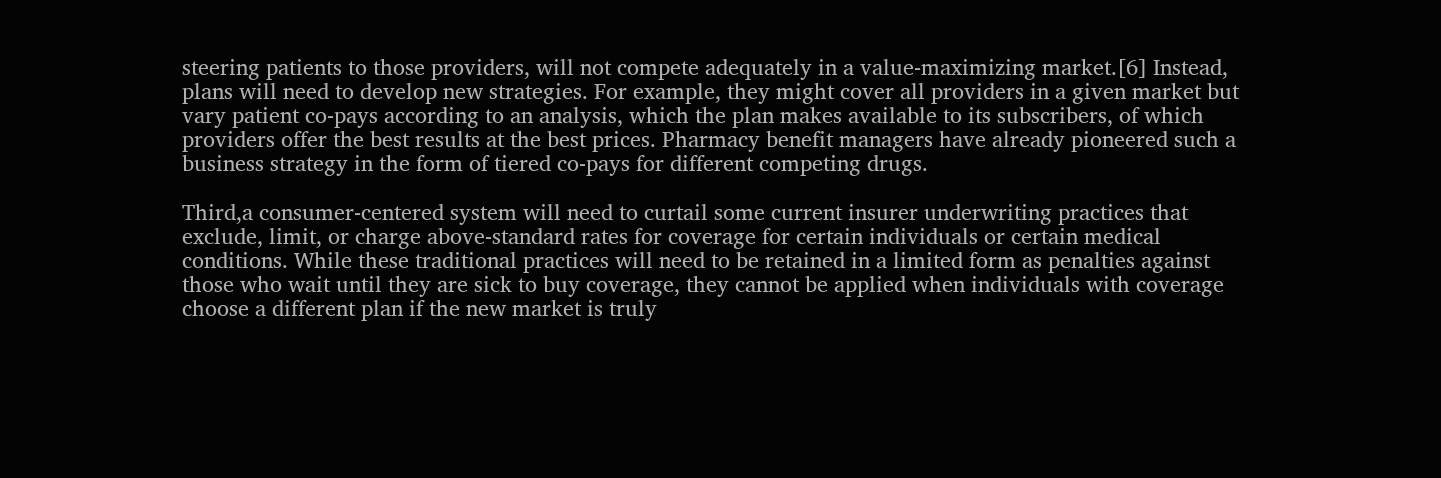steering patients to those providers, will not compete adequately in a value-maximizing market.[6] Instead, plans will need to develop new strategies. For example, they might cover all providers in a given market but vary patient co-pays according to an analysis, which the plan makes available to its subscribers, of which providers offer the best results at the best prices. Pharmacy benefit managers have already pioneered such a business strategy in the form of tiered co-pays for different competing drugs.

Third,a consumer-centered system will need to curtail some current insurer underwriting practices that exclude, limit, or charge above-standard rates for coverage for certain individuals or certain medical conditions. While these traditional practices will need to be retained in a limited form as penalties against those who wait until they are sick to buy coverage, they cannot be applied when individuals with coverage choose a different plan if the new market is truly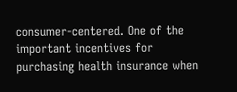consumer-centered. One of the important incentives for purchasing health insurance when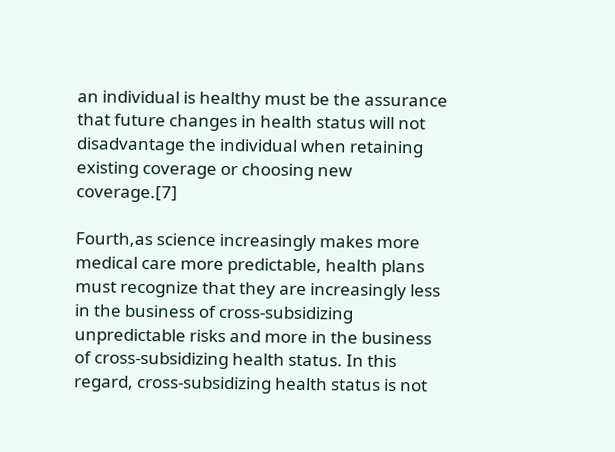an individual is healthy must be the assurance that future changes in health status will not disadvantage the individual when retaining existing coverage or choosing new coverage.[7]

Fourth,as science increasingly makes more medical care more predictable, health plans must recognize that they are increasingly less in the business of cross-subsidizing unpredictable risks and more in the business of cross-subsidizing health status. In this regard, cross-subsidizing health status is not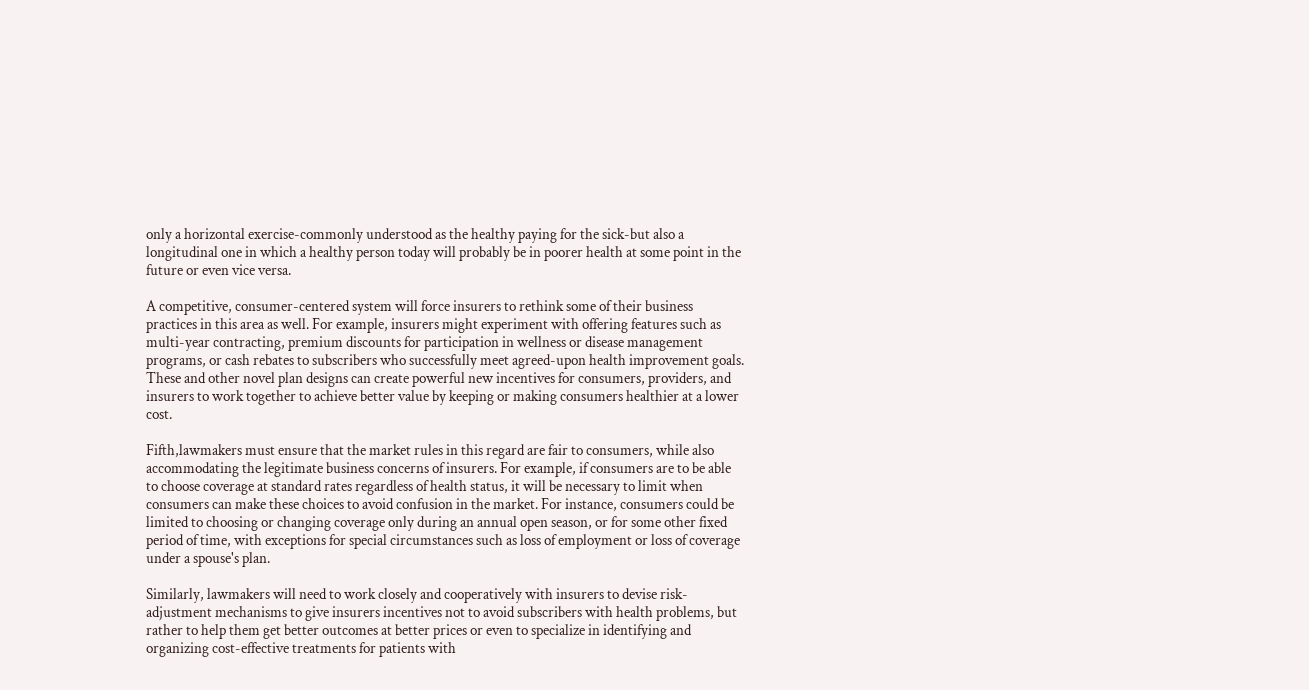only a horizontal exercise-commonly understood as the healthy paying for the sick-but also a longitudinal one in which a healthy person today will probably be in poorer health at some point in the future or even vice versa.

A competitive, consumer-centered system will force insurers to rethink some of their business practices in this area as well. For example, insurers might experiment with offering features such as multi-year contracting, premium discounts for participation in wellness or disease management programs, or cash rebates to subscribers who successfully meet agreed-upon health improvement goals. These and other novel plan designs can create powerful new incentives for consumers, providers, and insurers to work together to achieve better value by keeping or making consumers healthier at a lower cost.

Fifth,lawmakers must ensure that the market rules in this regard are fair to consumers, while also accommodating the legitimate business concerns of insurers. For example, if consumers are to be able to choose coverage at standard rates regardless of health status, it will be necessary to limit when consumers can make these choices to avoid confusion in the market. For instance, consumers could be limited to choosing or changing coverage only during an annual open season, or for some other fixed period of time, with exceptions for special circumstances such as loss of employment or loss of coverage under a spouse's plan.

Similarly, lawmakers will need to work closely and cooperatively with insurers to devise risk-adjustment mechanisms to give insurers incentives not to avoid subscribers with health problems, but rather to help them get better outcomes at better prices or even to specialize in identifying and organizing cost-effective treatments for patients with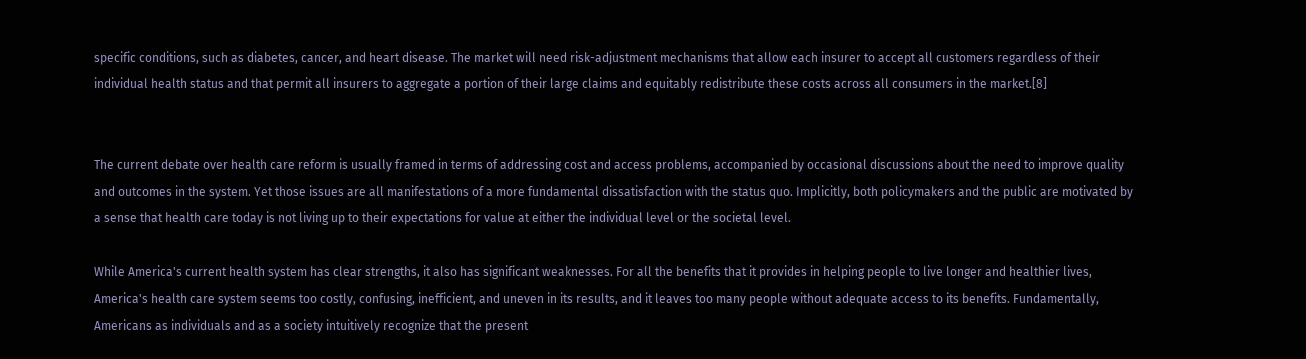specific conditions, such as diabetes, cancer, and heart disease. The market will need risk-adjustment mechanisms that allow each insurer to accept all customers regardless of their individual health status and that permit all insurers to aggregate a portion of their large claims and equitably redistribute these costs across all consumers in the market.[8]


The current debate over health care reform is usually framed in terms of addressing cost and access problems, accompanied by occasional discussions about the need to improve quality and outcomes in the system. Yet those issues are all manifestations of a more fundamental dissatisfaction with the status quo. Implicitly, both policymakers and the public are motivated by a sense that health care today is not living up to their expectations for value at either the individual level or the societal level.

While America's current health system has clear strengths, it also has significant weaknesses. For all the benefits that it provides in helping people to live longer and healthier lives, America's health care system seems too costly, confusing, inefficient, and uneven in its results, and it leaves too many people without adequate access to its benefits. Fundamentally, Americans as individuals and as a society intuitively recognize that the present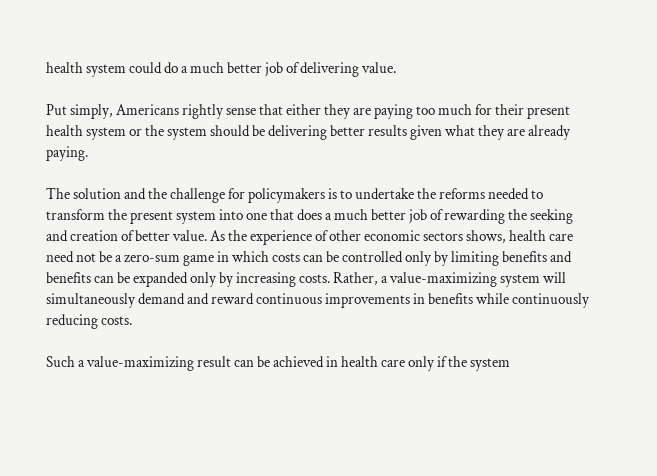health system could do a much better job of delivering value.

Put simply, Americans rightly sense that either they are paying too much for their present health system or the system should be delivering better results given what they are already paying.

The solution and the challenge for policymakers is to undertake the reforms needed to transform the present system into one that does a much better job of rewarding the seeking and creation of better value. As the experience of other economic sectors shows, health care need not be a zero-sum game in which costs can be controlled only by limiting benefits and benefits can be expanded only by increasing costs. Rather, a value-maximizing system will simultaneously demand and reward continuous improvements in benefits while continuously reducing costs.

Such a value-maximizing result can be achieved in health care only if the system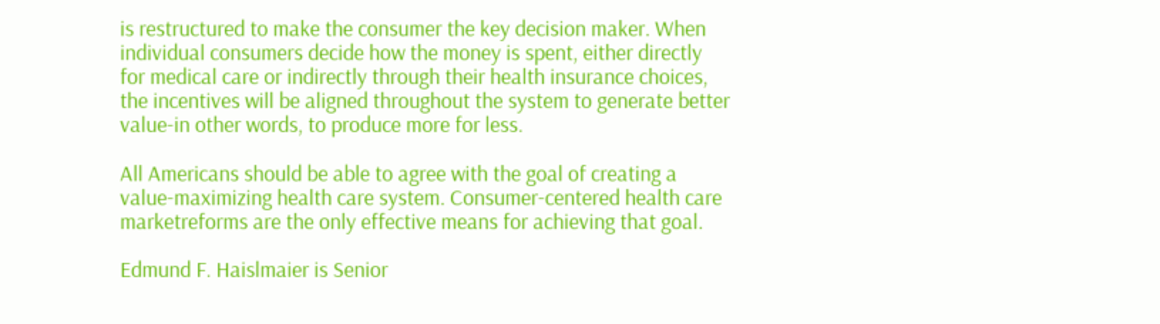is restructured to make the consumer the key decision maker. When individual consumers decide how the money is spent, either directly for medical care or indirectly through their health insurance choices, the incentives will be aligned throughout the system to generate better value-in other words, to produce more for less.

All Americans should be able to agree with the goal of creating a value-maximizing health care system. Consumer-centered health care marketreforms are the only effective means for achieving that goal.

Edmund F. Haislmaier is Senior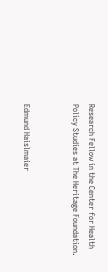Research Fellow in the Center for Health Policy Studies at The Heritage Foundation.


Edmund Haislmaier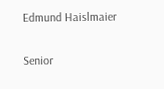Edmund Haislmaier

Senior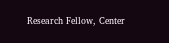Research Fellow, Center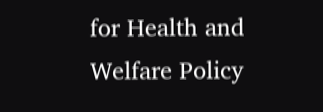for Health and Welfare Policy